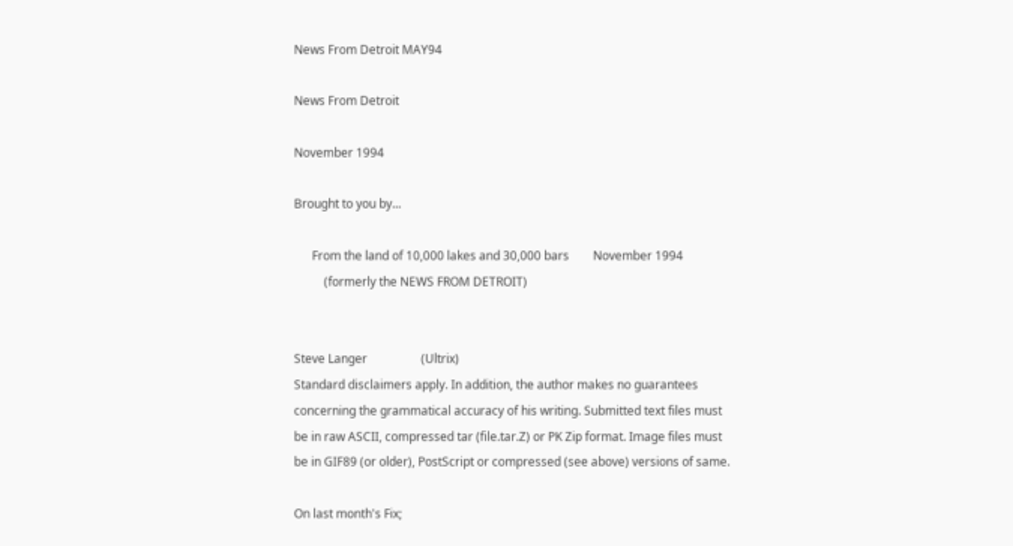News From Detroit MAY94

News From Detroit

November 1994

Brought to you by...

      From the land of 10,000 lakes and 30,000 bars        November 1994
          (formerly the NEWS FROM DETROIT)


Steve Langer                  (Ultrix)
Standard disclaimers apply. In addition, the author makes no guarantees
concerning the grammatical accuracy of his writing. Submitted text files must
be in raw ASCII, compressed tar (file.tar.Z) or PK Zip format. Image files must
be in GIF89 (or older), PostScript or compressed (see above) versions of same.

On last month's Fix;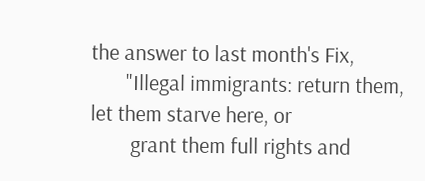the answer to last month's Fix,
       "Illegal immigrants: return them, let them starve here, or
        grant them full rights and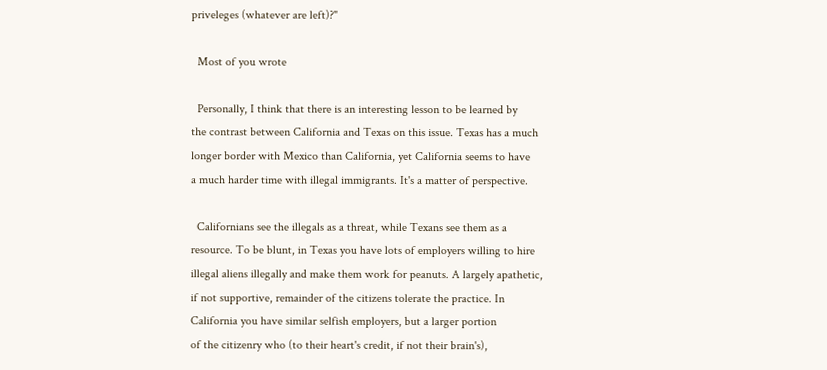priveleges (whatever are left)?"

  Most of you wrote

  Personally, I think that there is an interesting lesson to be learned by
the contrast between California and Texas on this issue. Texas has a much
longer border with Mexico than California, yet California seems to have
a much harder time with illegal immigrants. It's a matter of perspective.

  Californians see the illegals as a threat, while Texans see them as a
resource. To be blunt, in Texas you have lots of employers willing to hire
illegal aliens illegally and make them work for peanuts. A largely apathetic,
if not supportive, remainder of the citizens tolerate the practice. In
California you have similar selfish employers, but a larger portion
of the citizenry who (to their heart's credit, if not their brain's),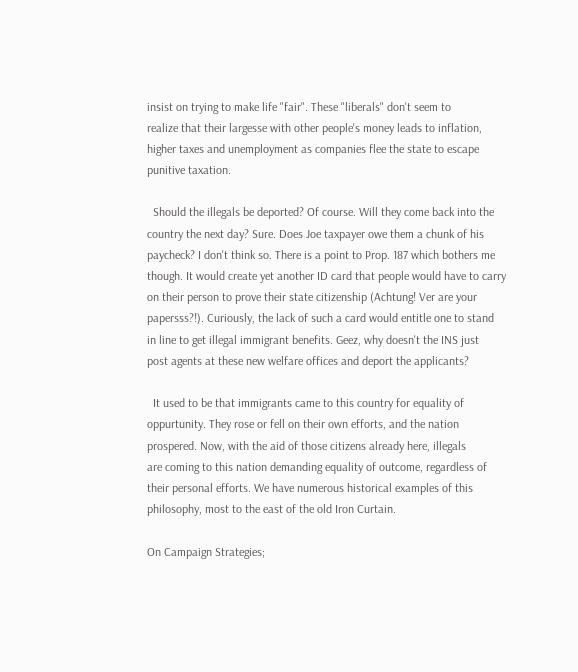insist on trying to make life "fair". These "liberals" don't seem to
realize that their largesse with other people's money leads to inflation,
higher taxes and unemployment as companies flee the state to escape
punitive taxation.

  Should the illegals be deported? Of course. Will they come back into the
country the next day? Sure. Does Joe taxpayer owe them a chunk of his
paycheck? I don't think so. There is a point to Prop. 187 which bothers me
though. It would create yet another ID card that people would have to carry
on their person to prove their state citizenship (Achtung! Ver are your
papersss?!). Curiously, the lack of such a card would entitle one to stand
in line to get illegal immigrant benefits. Geez, why doesn't the INS just
post agents at these new welfare offices and deport the applicants?

  It used to be that immigrants came to this country for equality of
oppurtunity. They rose or fell on their own efforts, and the nation
prospered. Now, with the aid of those citizens already here, illegals
are coming to this nation demanding equality of outcome, regardless of
their personal efforts. We have numerous historical examples of this
philosophy, most to the east of the old Iron Curtain.

On Campaign Strategies;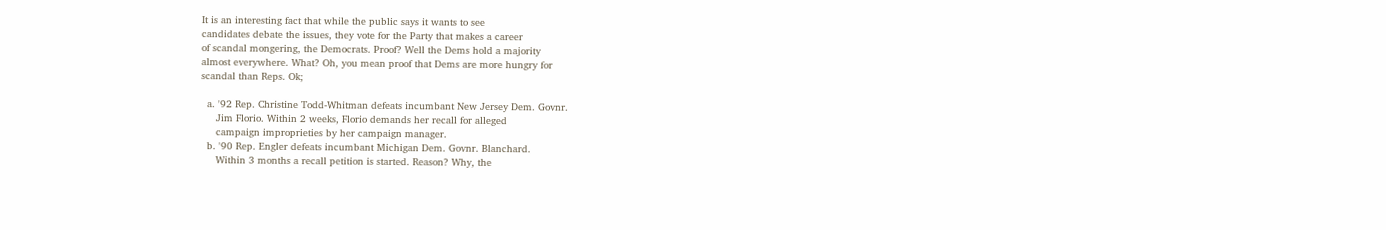It is an interesting fact that while the public says it wants to see
candidates debate the issues, they vote for the Party that makes a career
of scandal mongering, the Democrats. Proof? Well the Dems hold a majority
almost everywhere. What? Oh, you mean proof that Dems are more hungry for
scandal than Reps. Ok;

  a. '92 Rep. Christine Todd-Whitman defeats incumbant New Jersey Dem. Govnr.
     Jim Florio. Within 2 weeks, Florio demands her recall for alleged
     campaign improprieties by her campaign manager.
  b. '90 Rep. Engler defeats incumbant Michigan Dem. Govnr. Blanchard.
     Within 3 months a recall petition is started. Reason? Why, the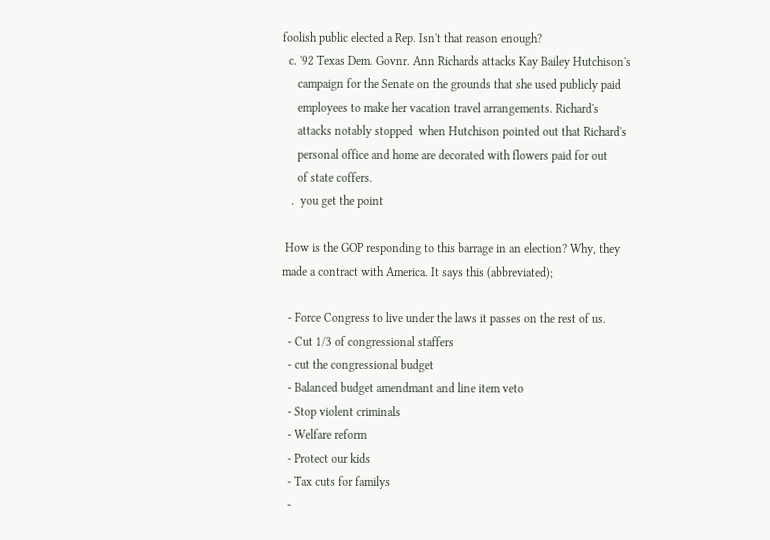foolish public elected a Rep. Isn't that reason enough?
  c. '92 Texas Dem. Govnr. Ann Richards attacks Kay Bailey Hutchison's
     campaign for the Senate on the grounds that she used publicly paid
     employees to make her vacation travel arrangements. Richard's
     attacks notably stopped  when Hutchison pointed out that Richard's
     personal office and home are decorated with flowers paid for out
     of state coffers.
   .  you get the point

 How is the GOP responding to this barrage in an election? Why, they
made a contract with America. It says this (abbreviated);

  - Force Congress to live under the laws it passes on the rest of us.
  - Cut 1/3 of congressional staffers
  - cut the congressional budget
  - Balanced budget amendmant and line item veto
  - Stop violent criminals
  - Welfare reform
  - Protect our kids
  - Tax cuts for familys
  -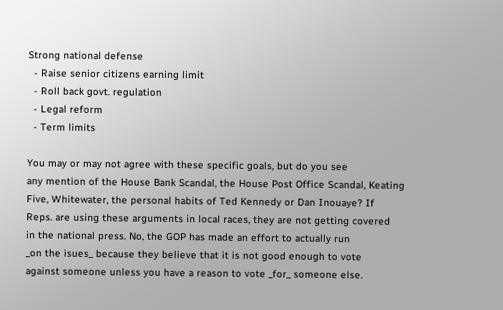Strong national defense
  - Raise senior citizens earning limit
  - Roll back govt. regulation
  - Legal reform
  - Term limits

You may or may not agree with these specific goals, but do you see
any mention of the House Bank Scandal, the House Post Office Scandal, Keating
Five, Whitewater, the personal habits of Ted Kennedy or Dan Inouaye? If
Reps. are using these arguments in local races, they are not getting covered
in the national press. No, the GOP has made an effort to actually run
_on the isues_ because they believe that it is not good enough to vote
against someone unless you have a reason to vote _for_ someone else.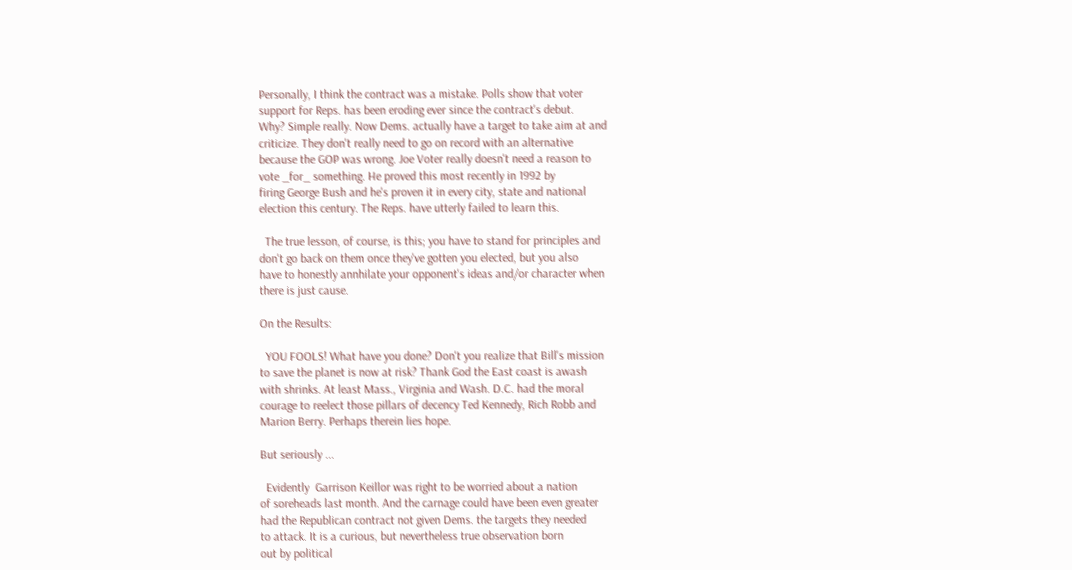Personally, I think the contract was a mistake. Polls show that voter
support for Reps. has been eroding ever since the contract's debut.
Why? Simple really. Now Dems. actually have a target to take aim at and
criticize. They don't really need to go on record with an alternative
because the GOP was wrong. Joe Voter really doesn't need a reason to
vote _for_ something. He proved this most recently in 1992 by
firing George Bush and he's proven it in every city, state and national
election this century. The Reps. have utterly failed to learn this.

  The true lesson, of course, is this; you have to stand for principles and
don't go back on them once they've gotten you elected, but you also
have to honestly annhilate your opponent's ideas and/or character when
there is just cause.

On the Results:

  YOU FOOLS! What have you done? Don't you realize that Bill's mission
to save the planet is now at risk? Thank God the East coast is awash
with shrinks. At least Mass., Virginia and Wash. D.C. had the moral
courage to reelect those pillars of decency Ted Kennedy, Rich Robb and
Marion Berry. Perhaps therein lies hope.

But seriously ...

  Evidently  Garrison Keillor was right to be worried about a nation
of soreheads last month. And the carnage could have been even greater
had the Republican contract not given Dems. the targets they needed
to attack. It is a curious, but nevertheless true observation born
out by political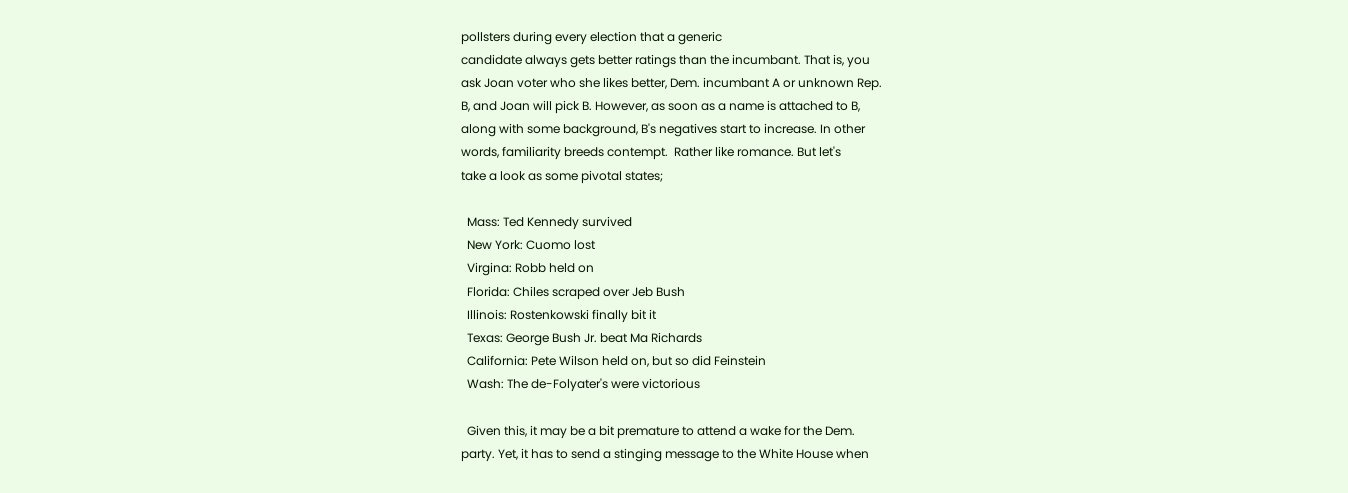pollsters during every election that a generic
candidate always gets better ratings than the incumbant. That is, you
ask Joan voter who she likes better, Dem. incumbant A or unknown Rep.
B, and Joan will pick B. However, as soon as a name is attached to B,
along with some background, B's negatives start to increase. In other
words, familiarity breeds contempt.  Rather like romance. But let's
take a look as some pivotal states;

  Mass: Ted Kennedy survived
  New York: Cuomo lost
  Virgina: Robb held on
  Florida: Chiles scraped over Jeb Bush
  Illinois: Rostenkowski finally bit it
  Texas: George Bush Jr. beat Ma Richards
  California: Pete Wilson held on, but so did Feinstein
  Wash: The de-Folyater's were victorious

  Given this, it may be a bit premature to attend a wake for the Dem.
party. Yet, it has to send a stinging message to the White House when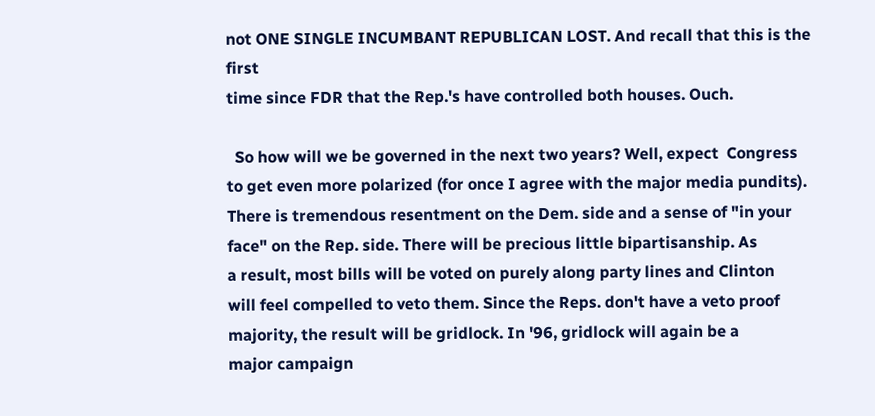not ONE SINGLE INCUMBANT REPUBLICAN LOST. And recall that this is the first
time since FDR that the Rep.'s have controlled both houses. Ouch.

  So how will we be governed in the next two years? Well, expect  Congress
to get even more polarized (for once I agree with the major media pundits).
There is tremendous resentment on the Dem. side and a sense of "in your
face" on the Rep. side. There will be precious little bipartisanship. As
a result, most bills will be voted on purely along party lines and Clinton
will feel compelled to veto them. Since the Reps. don't have a veto proof
majority, the result will be gridlock. In '96, gridlock will again be a
major campaign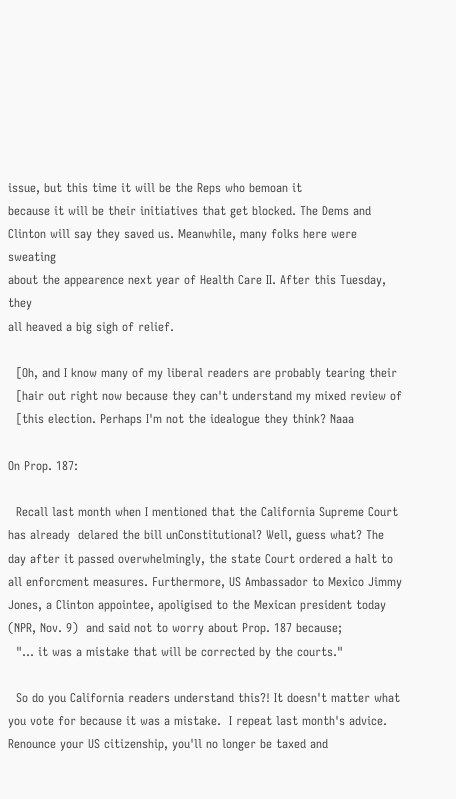issue, but this time it will be the Reps who bemoan it
because it will be their initiatives that get blocked. The Dems and
Clinton will say they saved us. Meanwhile, many folks here were sweating
about the appearence next year of Health Care II. After this Tuesday, they
all heaved a big sigh of relief.

  [Oh, and I know many of my liberal readers are probably tearing their
  [hair out right now because they can't understand my mixed review of
  [this election. Perhaps I'm not the idealogue they think? Naaa

On Prop. 187:

  Recall last month when I mentioned that the California Supreme Court
has already  delared the bill unConstitutional? Well, guess what? The
day after it passed overwhelmingly, the state Court ordered a halt to
all enforcment measures. Furthermore, US Ambassador to Mexico Jimmy
Jones, a Clinton appointee, apoligised to the Mexican president today
(NPR, Nov. 9)  and said not to worry about Prop. 187 because;
  "... it was a mistake that will be corrected by the courts."

  So do you California readers understand this?! It doesn't matter what
you vote for because it was a mistake.  I repeat last month's advice.
Renounce your US citizenship, you'll no longer be taxed and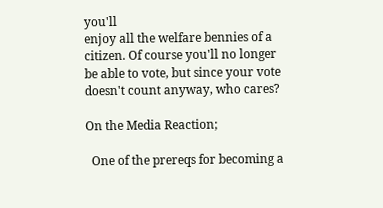you'll
enjoy all the welfare bennies of a citizen. Of course you'll no longer
be able to vote, but since your vote doesn't count anyway, who cares?

On the Media Reaction;

  One of the prereqs for becoming a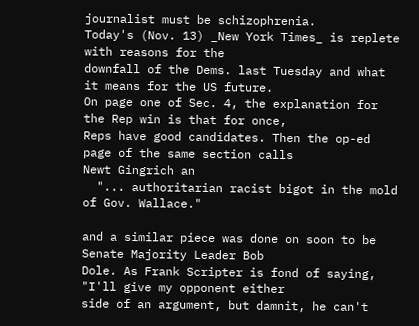journalist must be schizophrenia.
Today's (Nov. 13) _New York Times_ is replete with reasons for the
downfall of the Dems. last Tuesday and what it means for the US future.
On page one of Sec. 4, the explanation for the Rep win is that for once,
Reps have good candidates. Then the op-ed page of the same section calls
Newt Gingrich an
  "... authoritarian racist bigot in the mold of Gov. Wallace."

and a similar piece was done on soon to be Senate Majority Leader Bob
Dole. As Frank Scripter is fond of saying, "I'll give my opponent either
side of an argument, but damnit, he can't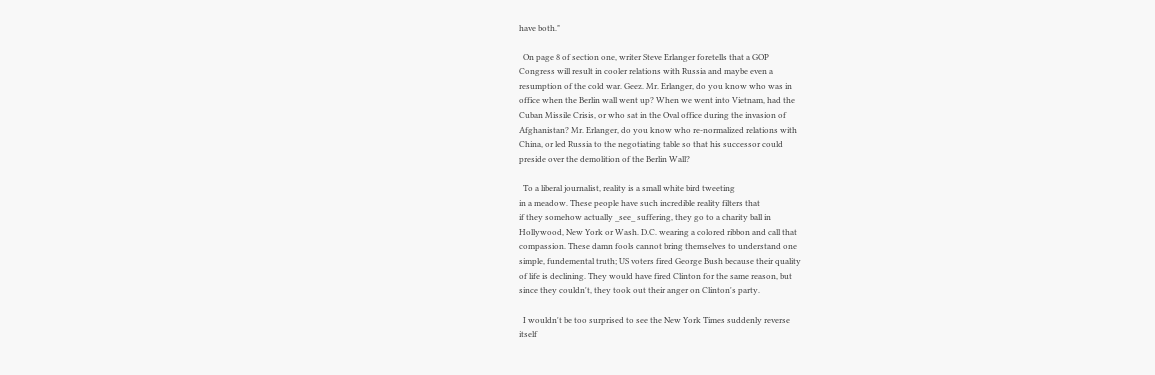have both."

  On page 8 of section one, writer Steve Erlanger foretells that a GOP
Congress will result in cooler relations with Russia and maybe even a
resumption of the cold war. Geez. Mr. Erlanger, do you know who was in
office when the Berlin wall went up? When we went into Vietnam, had the
Cuban Missile Crisis, or who sat in the Oval office during the invasion of
Afghanistan? Mr. Erlanger, do you know who re-normalized relations with
China, or led Russia to the negotiating table so that his successor could
preside over the demolition of the Berlin Wall?

  To a liberal journalist, reality is a small white bird tweeting
in a meadow. These people have such incredible reality filters that
if they somehow actually _see_ suffering, they go to a charity ball in
Hollywood, New York or Wash. D.C. wearing a colored ribbon and call that
compassion. These damn fools cannot bring themselves to understand one
simple, fundemental truth; US voters fired George Bush because their quality
of life is declining. They would have fired Clinton for the same reason, but
since they couldn't, they took out their anger on Clinton's party.

  I wouldn't be too surprised to see the New York Times suddenly reverse
itself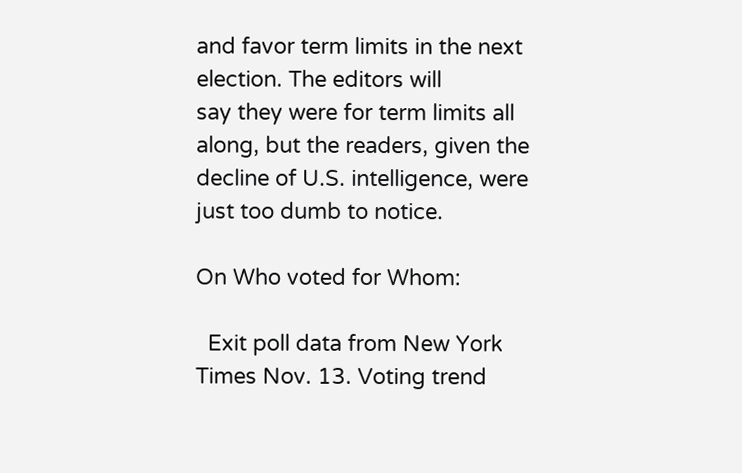and favor term limits in the next election. The editors will
say they were for term limits all along, but the readers, given the
decline of U.S. intelligence, were just too dumb to notice.

On Who voted for Whom:

  Exit poll data from New York Times Nov. 13. Voting trend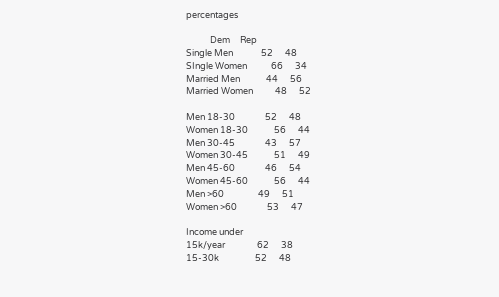percentages

            Dem     Rep
Single Men              52      48
SIngle Women            66      34
Married Men             44      56
Married Women           48      52

Men 18-30               52      48
Women 18-30             56      44
Men 30-45               43      57
Women 30-45             51      49
Men 45-60               46      54
Women 45-60             56      44
Men >60                 49      51
Women >60               53      47

Income under
15k/year                62      38
15-30k                  52      48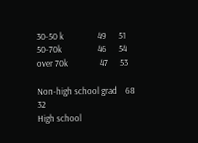30-50 k                 49      51
50-70k                  46      54
over 70k                47      53

Non-high school grad    68      32
High school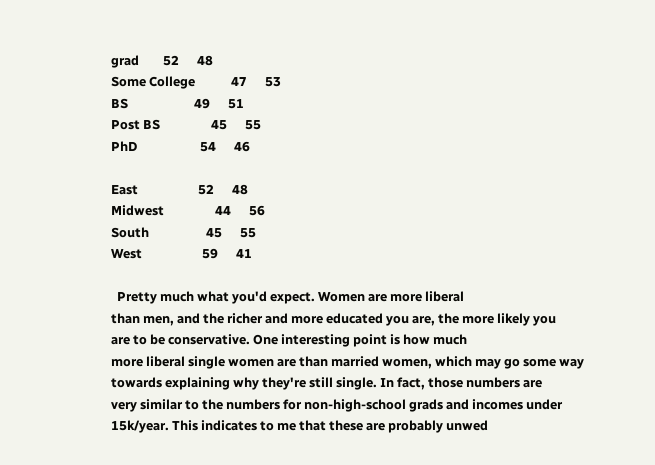grad        52      48
Some College            47      53
BS                      49      51
Post BS                 45      55
PhD                     54      46

East                    52      48
Midwest                 44      56
South                   45      55
West                    59      41

  Pretty much what you'd expect. Women are more liberal
than men, and the richer and more educated you are, the more likely you
are to be conservative. One interesting point is how much
more liberal single women are than married women, which may go some way
towards explaining why they're still single. In fact, those numbers are
very similar to the numbers for non-high-school grads and incomes under
15k/year. This indicates to me that these are probably unwed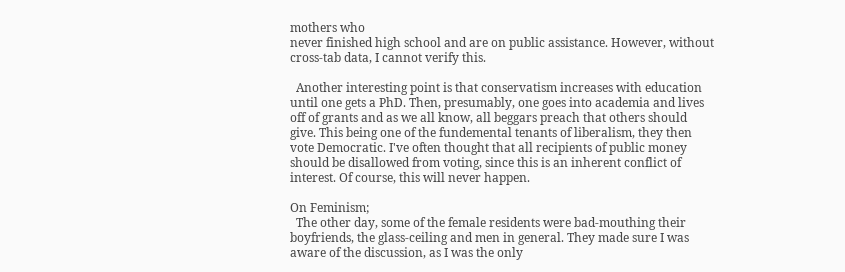mothers who
never finished high school and are on public assistance. However, without
cross-tab data, I cannot verify this.

  Another interesting point is that conservatism increases with education
until one gets a PhD. Then, presumably, one goes into academia and lives
off of grants and as we all know, all beggars preach that others should
give. This being one of the fundemental tenants of liberalism, they then
vote Democratic. I've often thought that all recipients of public money
should be disallowed from voting, since this is an inherent conflict of
interest. Of course, this will never happen.

On Feminism;
  The other day, some of the female residents were bad-mouthing their
boyfriends, the glass-ceiling and men in general. They made sure I was
aware of the discussion, as I was the only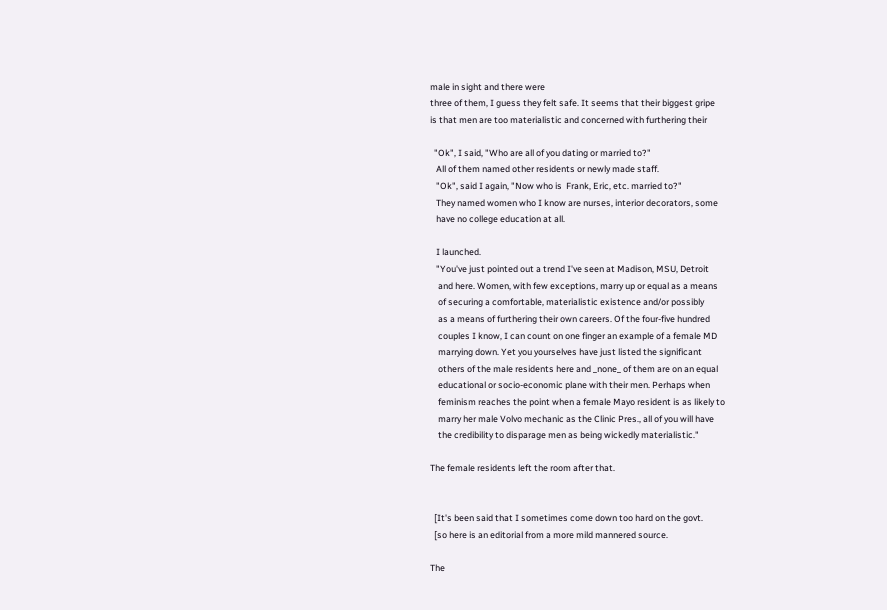male in sight and there were
three of them, I guess they felt safe. It seems that their biggest gripe
is that men are too materialistic and concerned with furthering their

  "Ok", I said, "Who are all of you dating or married to?"
   All of them named other residents or newly made staff.
   "Ok", said I again, "Now who is  Frank, Eric, etc. married to?"
   They named women who I know are nurses, interior decorators, some
   have no college education at all.

   I launched.
   "You've just pointed out a trend I've seen at Madison, MSU, Detroit
    and here. Women, with few exceptions, marry up or equal as a means
    of securing a comfortable, materialistic existence and/or possibly
    as a means of furthering their own careers. Of the four-five hundred
    couples I know, I can count on one finger an example of a female MD
    marrying down. Yet you yourselves have just listed the significant
    others of the male residents here and _none_ of them are on an equal
    educational or socio-economic plane with their men. Perhaps when
    feminism reaches the point when a female Mayo resident is as likely to
    marry her male Volvo mechanic as the Clinic Pres., all of you will have
    the credibility to disparage men as being wickedly materialistic."

The female residents left the room after that.


  [It's been said that I sometimes come down too hard on the govt.
  [so here is an editorial from a more mild mannered source.

The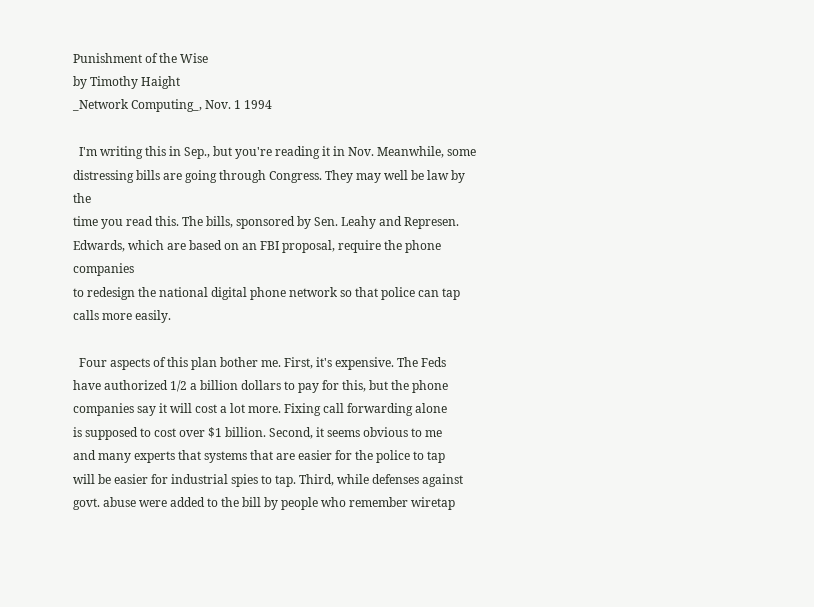Punishment of the Wise
by Timothy Haight
_Network Computing_, Nov. 1 1994

  I'm writing this in Sep., but you're reading it in Nov. Meanwhile, some
distressing bills are going through Congress. They may well be law by the
time you read this. The bills, sponsored by Sen. Leahy and Represen.
Edwards, which are based on an FBI proposal, require the phone companies
to redesign the national digital phone network so that police can tap
calls more easily.

  Four aspects of this plan bother me. First, it's expensive. The Feds
have authorized 1/2 a billion dollars to pay for this, but the phone
companies say it will cost a lot more. Fixing call forwarding alone
is supposed to cost over $1 billion. Second, it seems obvious to me
and many experts that systems that are easier for the police to tap
will be easier for industrial spies to tap. Third, while defenses against
govt. abuse were added to the bill by people who remember wiretap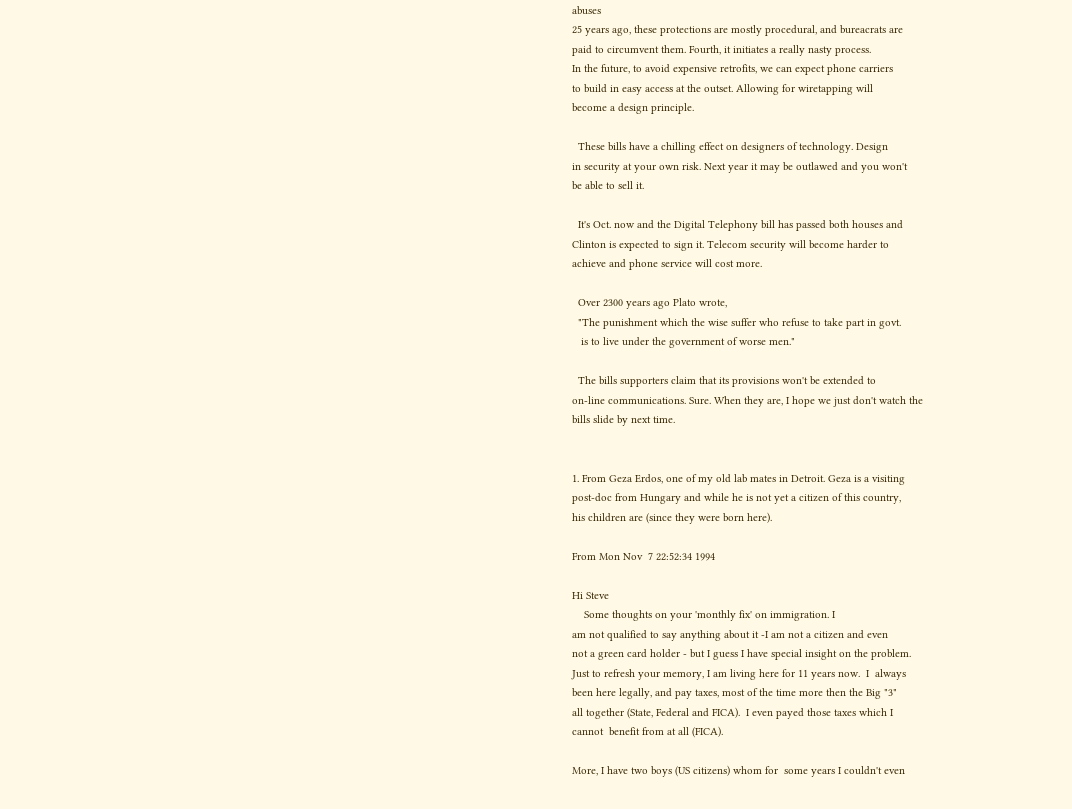abuses
25 years ago, these protections are mostly procedural, and bureacrats are
paid to circumvent them. Fourth, it initiates a really nasty process.
In the future, to avoid expensive retrofits, we can expect phone carriers
to build in easy access at the outset. Allowing for wiretapping will
become a design principle.

  These bills have a chilling effect on designers of technology. Design
in security at your own risk. Next year it may be outlawed and you won't
be able to sell it.

  It's Oct. now and the Digital Telephony bill has passed both houses and
Clinton is expected to sign it. Telecom security will become harder to
achieve and phone service will cost more.

  Over 2300 years ago Plato wrote,
  "The punishment which the wise suffer who refuse to take part in govt.
   is to live under the government of worse men."

  The bills supporters claim that its provisions won't be extended to
on-line communications. Sure. When they are, I hope we just don't watch the
bills slide by next time.


1. From Geza Erdos, one of my old lab mates in Detroit. Geza is a visiting
post-doc from Hungary and while he is not yet a citizen of this country,
his children are (since they were born here).

From Mon Nov  7 22:52:34 1994

Hi Steve
    Some thoughts on your 'monthly fix' on immigration. I
am not qualified to say anything about it -I am not a citizen and even
not a green card holder - but I guess I have special insight on the problem.
Just to refresh your memory, I am living here for 11 years now.  I  always
been here legally, and pay taxes, most of the time more then the Big "3"
all together (State, Federal and FICA).  I even payed those taxes which I
cannot  benefit from at all (FICA).

More, I have two boys (US citizens) whom for  some years I couldn't even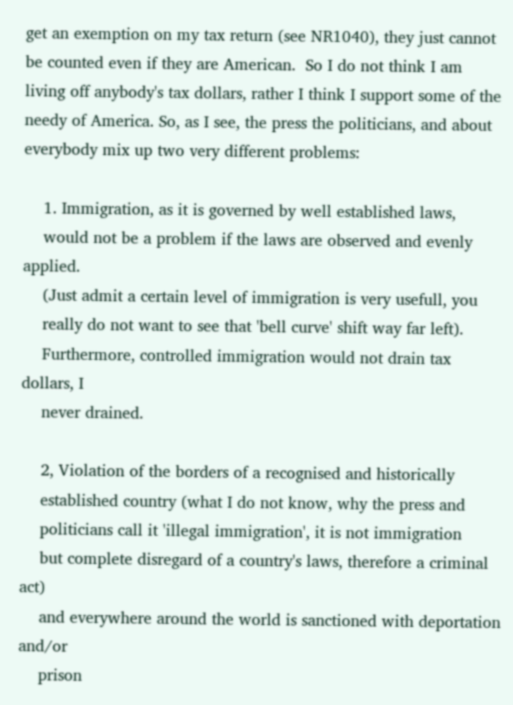get an exemption on my tax return (see NR1040), they just cannot
be counted even if they are American.  So I do not think I am
living off anybody's tax dollars, rather I think I support some of the
needy of America. So, as I see, the press the politicians, and about
everybody mix up two very different problems:

    1. Immigration, as it is governed by well established laws,
    would not be a problem if the laws are observed and evenly applied.
    (Just admit a certain level of immigration is very usefull, you
    really do not want to see that 'bell curve' shift way far left).
    Furthermore, controlled immigration would not drain tax dollars, I
    never drained.

    2, Violation of the borders of a recognised and historically
    established country (what I do not know, why the press and
    politicians call it 'illegal immigration', it is not immigration
    but complete disregard of a country's laws, therefore a criminal act)
    and everywhere around the world is sanctioned with deportation and/or
    prison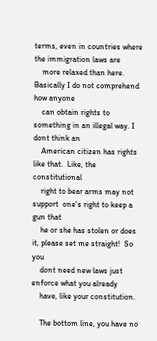terms, even in countries where the immigration laws are
    more relaxed than here.  Basically I do not comprehend how anyone
    can obtain rights to something in an illegal way. I dont think an
    American citizen has rights like that.  Like, the constitutional
    right to bear arms may not support  one's right to keep a gun that
    he or she has stolen or does it, please set me straight!  So you
    dont need new laws just enforce what you already
    have, like your constitution.

    The bottom line, you have no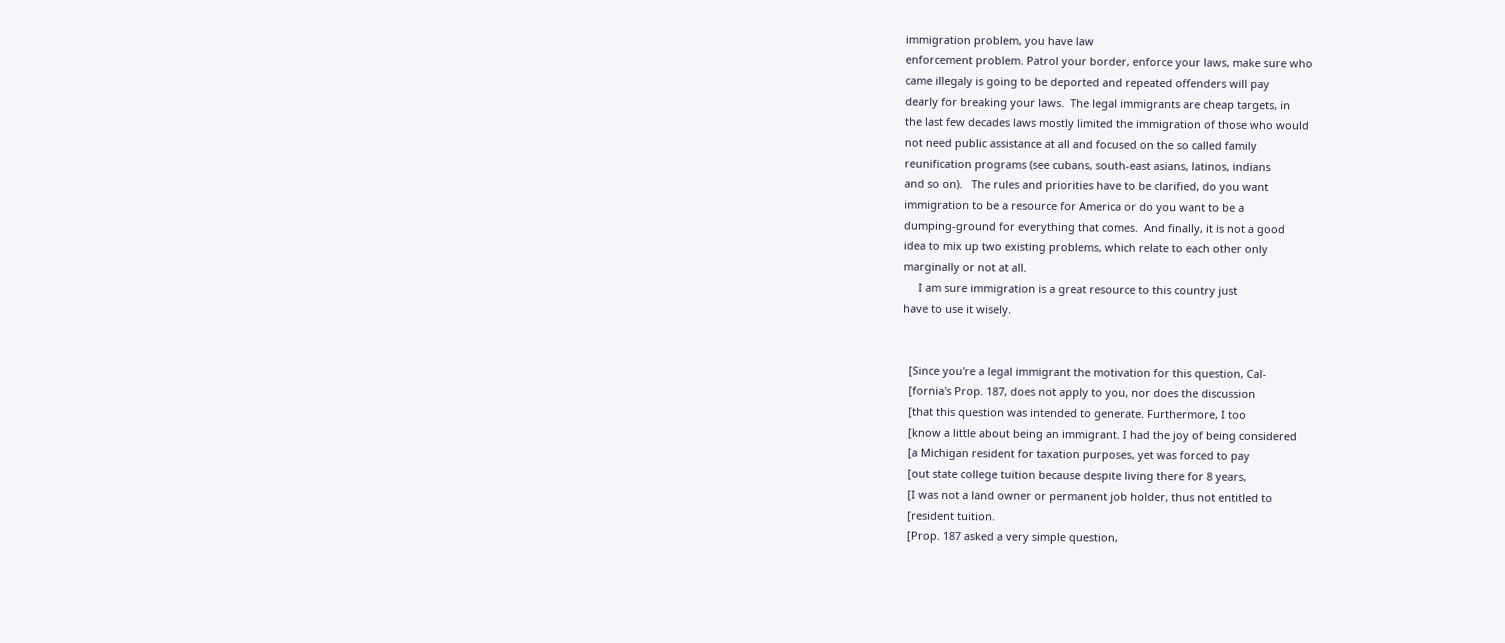immigration problem, you have law
enforcement problem. Patrol your border, enforce your laws, make sure who
came illegaly is going to be deported and repeated offenders will pay
dearly for breaking your laws.  The legal immigrants are cheap targets, in
the last few decades laws mostly limited the immigration of those who would
not need public assistance at all and focused on the so called family
reunification programs (see cubans, south-east asians, latinos, indians
and so on).   The rules and priorities have to be clarified, do you want
immigration to be a resource for America or do you want to be a
dumping-ground for everything that comes.  And finally, it is not a good
idea to mix up two existing problems, which relate to each other only
marginally or not at all.
     I am sure immigration is a great resource to this country just
have to use it wisely.


  [Since you're a legal immigrant the motivation for this question, Cal-
  [fornia's Prop. 187, does not apply to you, nor does the discussion
  [that this question was intended to generate. Furthermore, I too
  [know a little about being an immigrant. I had the joy of being considered
  [a Michigan resident for taxation purposes, yet was forced to pay
  [out state college tuition because despite living there for 8 years,
  [I was not a land owner or permanent job holder, thus not entitled to
  [resident tuition.
  [Prop. 187 asked a very simple question,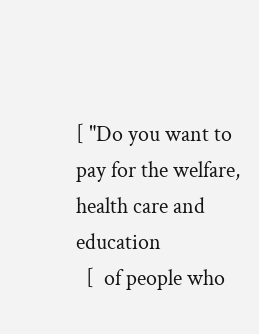[ "Do you want to pay for the welfare, health care and education
  [  of people who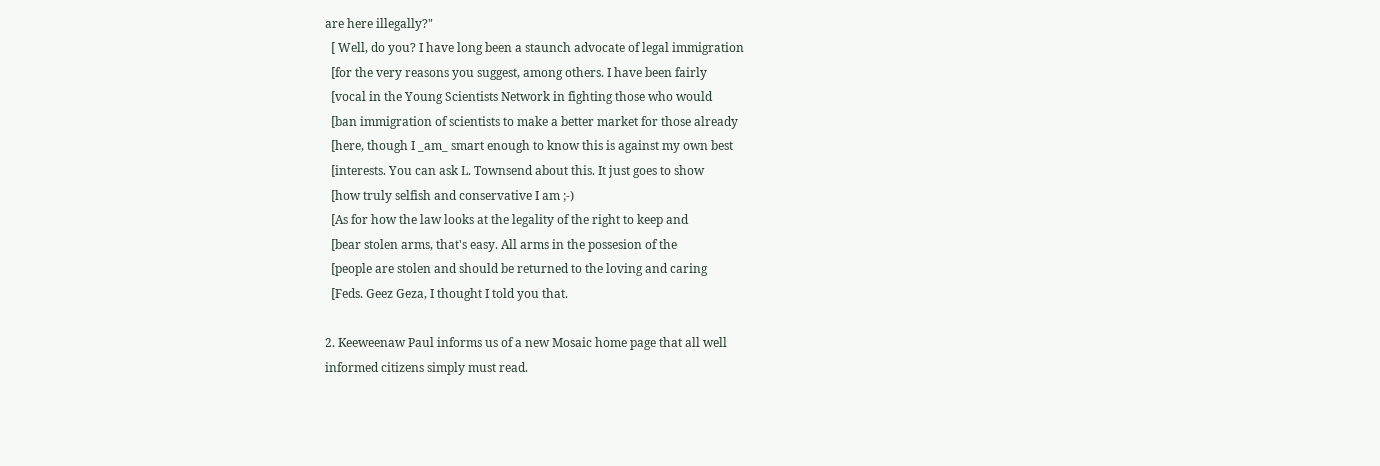are here illegally?"
  [ Well, do you? I have long been a staunch advocate of legal immigration
  [for the very reasons you suggest, among others. I have been fairly
  [vocal in the Young Scientists Network in fighting those who would
  [ban immigration of scientists to make a better market for those already
  [here, though I _am_ smart enough to know this is against my own best
  [interests. You can ask L. Townsend about this. It just goes to show
  [how truly selfish and conservative I am ;-)
  [As for how the law looks at the legality of the right to keep and
  [bear stolen arms, that's easy. All arms in the possesion of the
  [people are stolen and should be returned to the loving and caring
  [Feds. Geez Geza, I thought I told you that.

2. Keeweenaw Paul informs us of a new Mosaic home page that all well
informed citizens simply must read.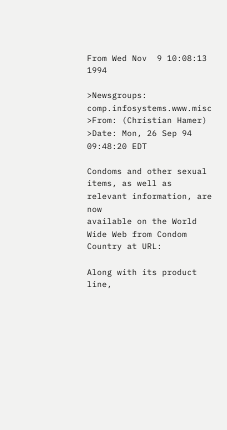From Wed Nov  9 10:08:13 1994

>Newsgroups: comp.infosystems.www.misc
>From: (Christian Hamer)
>Date: Mon, 26 Sep 94 09:48:20 EDT

Condoms and other sexual items, as well as relevant information, are now
available on the World Wide Web from Condom Country at URL:

Along with its product line,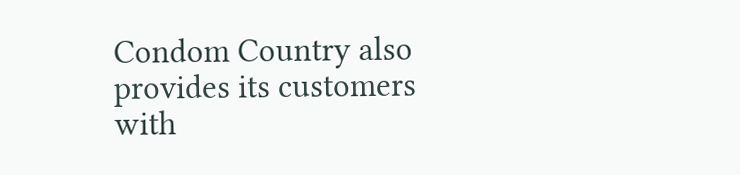Condom Country also provides its customers
with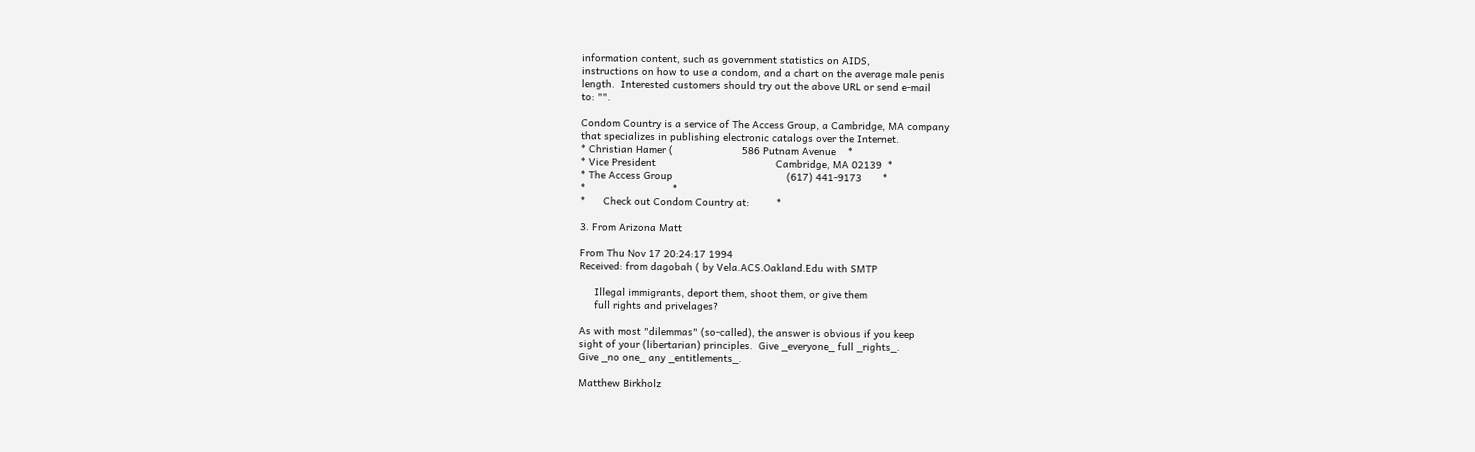information content, such as government statistics on AIDS,
instructions on how to use a condom, and a chart on the average male penis
length.  Interested customers should try out the above URL or send e-mail
to: "".

Condom Country is a service of The Access Group, a Cambridge, MA company
that specializes in publishing electronic catalogs over the Internet.
* Christian Hamer (                       586 Putnam Avenue    *
* Vice President                                        Cambridge, MA 02139  *
* The Access Group                                      (617) 441-9173       *
*                             *
*      Check out Condom Country at:         *

3. From Arizona Matt

From Thu Nov 17 20:24:17 1994
Received: from dagobah ( by Vela.ACS.Oakland.Edu with SMTP

     Illegal immigrants, deport them, shoot them, or give them
     full rights and privelages?

As with most "dilemmas" (so-called), the answer is obvious if you keep
sight of your (libertarian) principles.  Give _everyone_ full _rights_.
Give _no one_ any _entitlements_.

Matthew Birkholz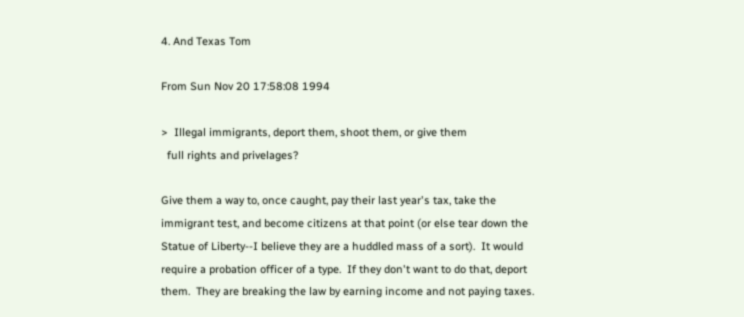4. And Texas Tom

From Sun Nov 20 17:58:08 1994

>  Illegal immigrants, deport them, shoot them, or give them
  full rights and privelages?

Give them a way to, once caught, pay their last year's tax, take the
immigrant test, and become citizens at that point (or else tear down the
Statue of Liberty--I believe they are a huddled mass of a sort).  It would
require a probation officer of a type.  If they don't want to do that, deport
them.  They are breaking the law by earning income and not paying taxes.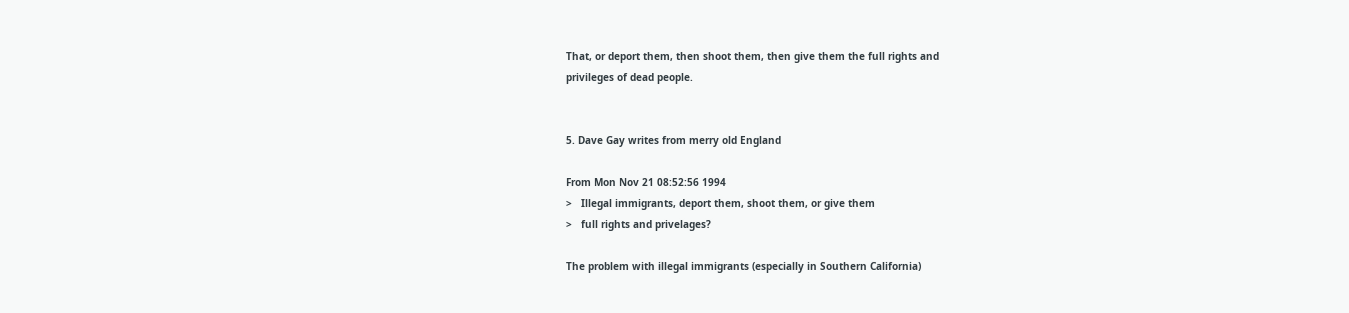That, or deport them, then shoot them, then give them the full rights and
privileges of dead people.


5. Dave Gay writes from merry old England

From Mon Nov 21 08:52:56 1994
>   Illegal immigrants, deport them, shoot them, or give them
>   full rights and privelages?

The problem with illegal immigrants (especially in Southern California)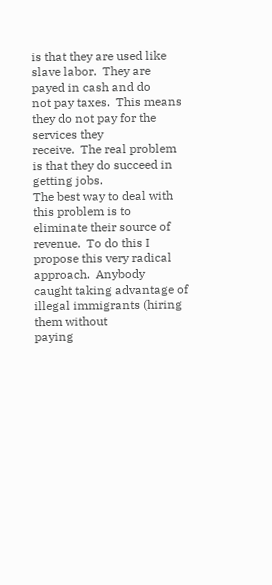is that they are used like slave labor.  They are payed in cash and do
not pay taxes.  This means they do not pay for the services they
receive.  The real problem is that they do succeed in getting jobs.
The best way to deal with this problem is to eliminate their source of
revenue.  To do this I propose this very radical approach.  Anybody
caught taking advantage of illegal immigrants (hiring them without
paying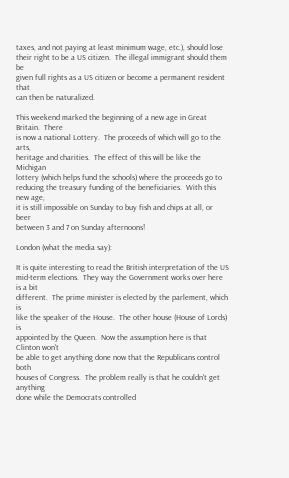taxes, and not paying at least minimum wage, etc.), should lose
their right to be a US citizen.  The illegal immigrant should them be
given full rights as a US citizen or become a permanent resident that
can then be naturalized.

This weekend marked the beginning of a new age in Great Britain.  There
is now a national Lottery.  The proceeds of which will go to the arts,
heritage and charities.  The effect of this will be like the Michigan
lottery (which helps fund the schools) where the proceeds go to
reducing the treasury funding of the beneficiaries.  With this new age,
it is still impossible on Sunday to buy fish and chips at all, or beer
between 3 and 7 on Sunday afternoons!

London (what the media say):

It is quite interesting to read the British interpretation of the US
mid-term elections.  They way the Government works over here is a bit
different.  The prime minister is elected by the parlement, which is
like the speaker of the House.  The other house (House of Lords) is
appointed by the Queen.  Now the assumption here is that Clinton won't
be able to get anything done now that the Republicans control both
houses of Congress.  The problem really is that he couldn't get anything
done while the Democrats controlled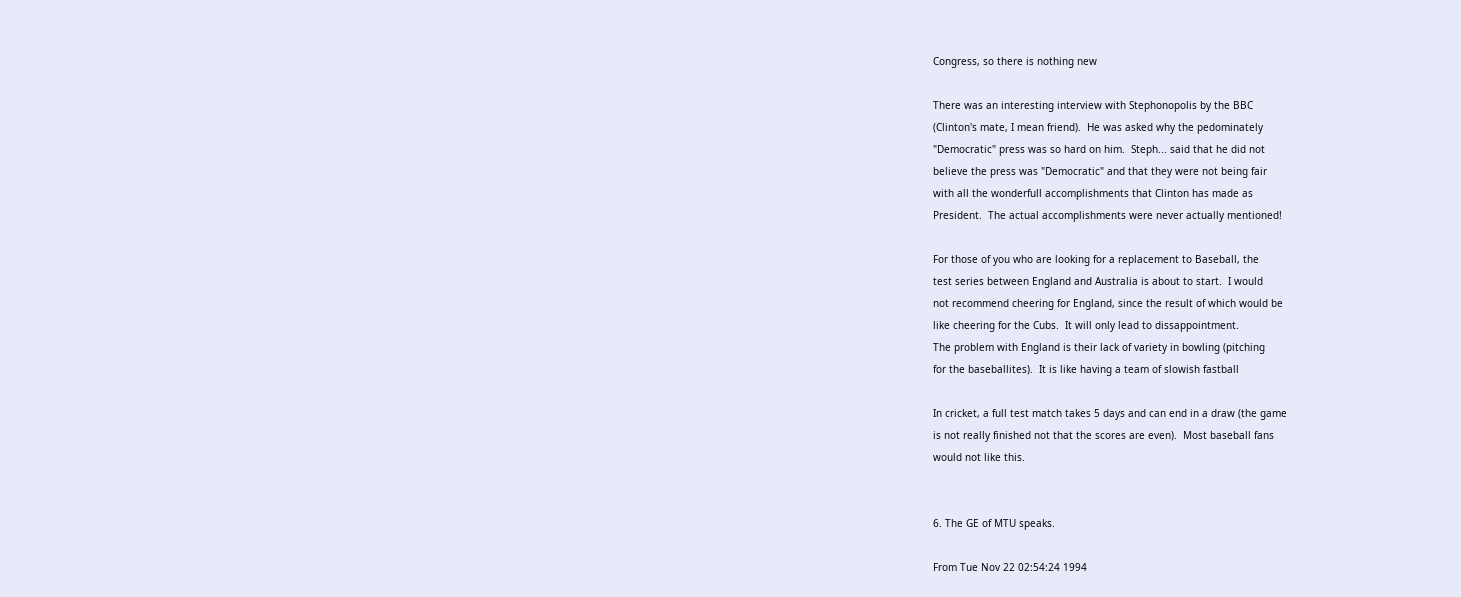Congress, so there is nothing new

There was an interesting interview with Stephonopolis by the BBC
(Clinton's mate, I mean friend).  He was asked why the pedominately
"Democratic" press was so hard on him.  Steph... said that he did not
believe the press was "Democratic" and that they were not being fair
with all the wonderfull accomplishments that Clinton has made as
President.  The actual accomplishments were never actually mentioned!

For those of you who are looking for a replacement to Baseball, the
test series between England and Australia is about to start.  I would
not recommend cheering for England, since the result of which would be
like cheering for the Cubs.  It will only lead to dissappointment.
The problem with England is their lack of variety in bowling (pitching
for the baseballites).  It is like having a team of slowish fastball

In cricket, a full test match takes 5 days and can end in a draw (the game
is not really finished not that the scores are even).  Most baseball fans
would not like this.


6. The GE of MTU speaks.

From Tue Nov 22 02:54:24 1994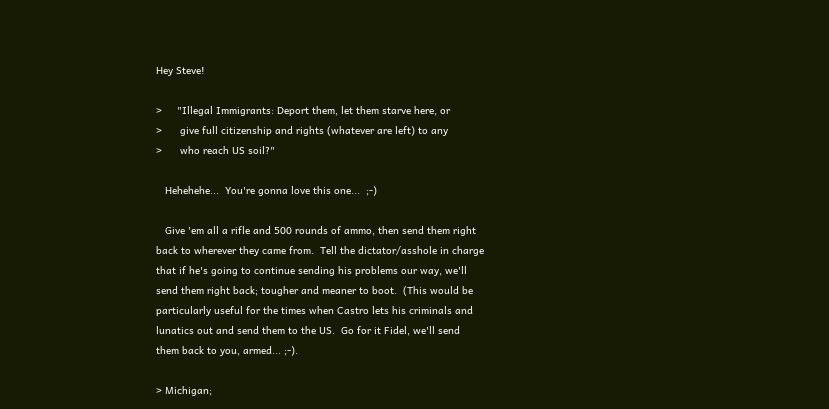Hey Steve!

>     "Illegal Immigrants: Deport them, let them starve here, or
>      give full citizenship and rights (whatever are left) to any
>      who reach US soil?"

   Hehehehe...  You're gonna love this one...  ;-)

   Give 'em all a rifle and 500 rounds of ammo, then send them right
back to wherever they came from.  Tell the dictator/asshole in charge
that if he's going to continue sending his problems our way, we'll
send them right back; tougher and meaner to boot.  (This would be
particularly useful for the times when Castro lets his criminals and
lunatics out and send them to the US.  Go for it Fidel, we'll send
them back to you, armed... ;-).

> Michigan;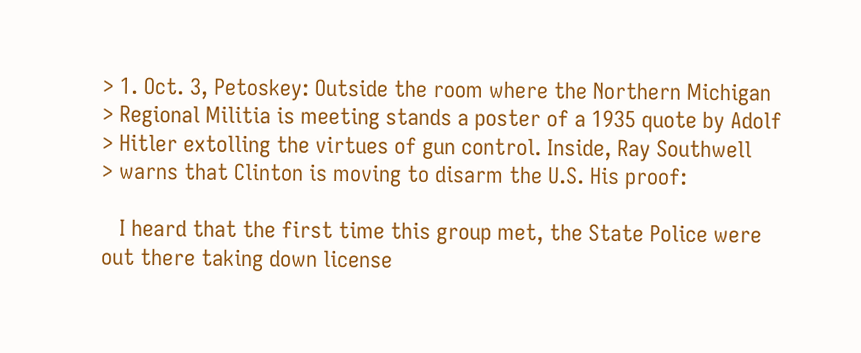> 1. Oct. 3, Petoskey: Outside the room where the Northern Michigan
> Regional Militia is meeting stands a poster of a 1935 quote by Adolf
> Hitler extolling the virtues of gun control. Inside, Ray Southwell
> warns that Clinton is moving to disarm the U.S. His proof:

   I heard that the first time this group met, the State Police were
out there taking down license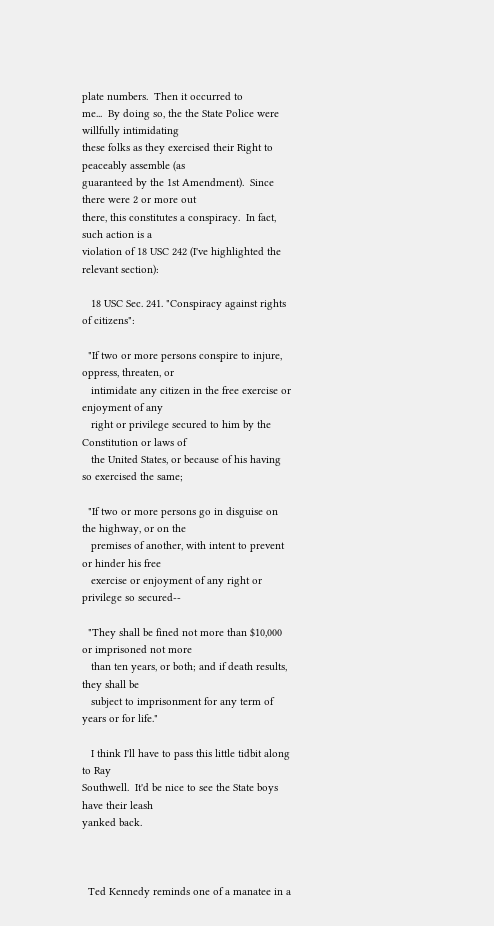plate numbers.  Then it occurred to
me...  By doing so, the the State Police were willfully intimidating
these folks as they exercised their Right to peaceably assemble (as
guaranteed by the 1st Amendment).  Since there were 2 or more out
there, this constitutes a conspiracy.  In fact, such action is a
violation of 18 USC 242 (I've highlighted the relevant section):

   18 USC Sec. 241. "Conspiracy against rights of citizens":

  "If two or more persons conspire to injure, oppress, threaten, or
   intimidate any citizen in the free exercise or enjoyment of any
   right or privilege secured to him by the Constitution or laws of
   the United States, or because of his having so exercised the same;

  "If two or more persons go in disguise on the highway, or on the
   premises of another, with intent to prevent or hinder his free
   exercise or enjoyment of any right or privilege so secured--

  "They shall be fined not more than $10,000 or imprisoned not more
   than ten years, or both; and if death results, they shall be
   subject to imprisonment for any term of years or for life."

   I think I'll have to pass this little tidbit along to Ray
Southwell.  It'd be nice to see the State boys have their leash
yanked back.



  Ted Kennedy reminds one of a manatee in a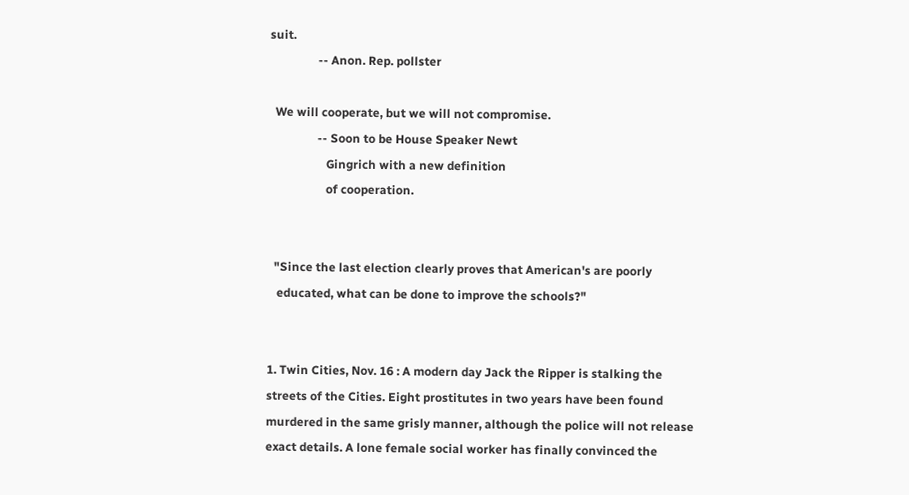suit.
                -- Anon. Rep. pollster

  We will cooperate, but we will not compromise.
                -- Soon to be House Speaker Newt
                   Gingrich with a new definition
                   of cooperation.


  "Since the last election clearly proves that American's are poorly
   educated, what can be done to improve the schools?"


1. Twin Cities, Nov. 16 : A modern day Jack the Ripper is stalking the
streets of the Cities. Eight prostitutes in two years have been found
murdered in the same grisly manner, although the police will not release
exact details. A lone female social worker has finally convinced the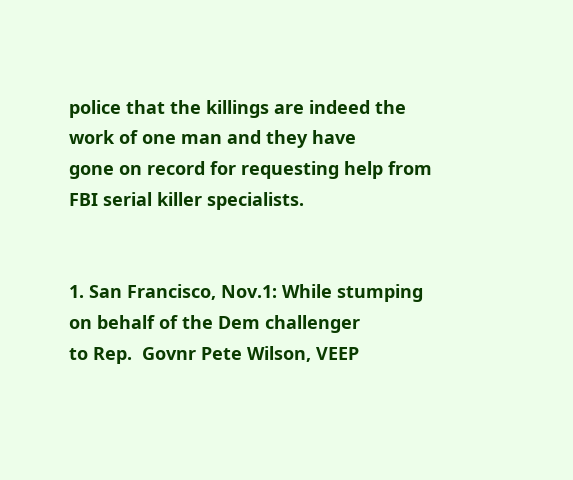police that the killings are indeed the work of one man and they have
gone on record for requesting help from FBI serial killer specialists.


1. San Francisco, Nov.1: While stumping on behalf of the Dem challenger
to Rep.  Govnr Pete Wilson, VEEP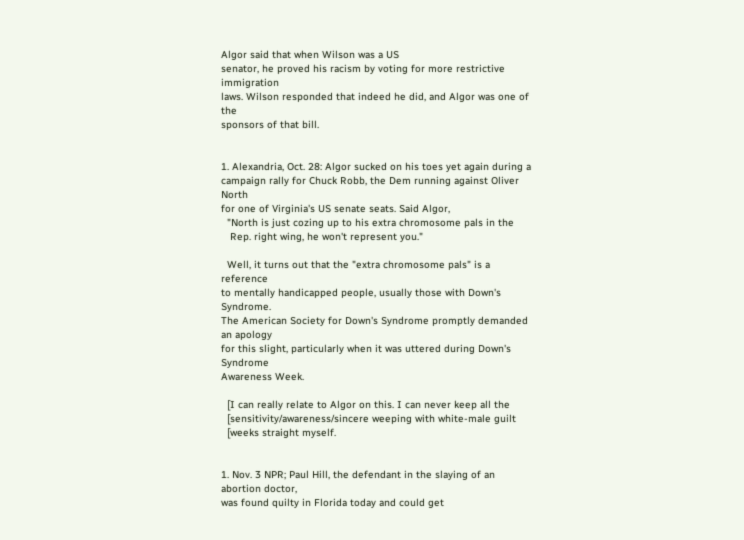Algor said that when Wilson was a US
senator, he proved his racism by voting for more restrictive immigration
laws. Wilson responded that indeed he did, and Algor was one of the
sponsors of that bill.


1. Alexandria, Oct. 28: Algor sucked on his toes yet again during a
campaign rally for Chuck Robb, the Dem running against Oliver North
for one of Virginia's US senate seats. Said Algor,
  "North is just cozing up to his extra chromosome pals in the
   Rep. right wing, he won't represent you."

  Well, it turns out that the "extra chromosome pals" is a reference
to mentally handicapped people, usually those with Down's Syndrome.
The American Society for Down's Syndrome promptly demanded an apology
for this slight, particularly when it was uttered during Down's Syndrome
Awareness Week.

  [I can really relate to Algor on this. I can never keep all the
  [sensitivity/awareness/sincere weeping with white-male guilt
  [weeks straight myself.


1. Nov. 3 NPR; Paul Hill, the defendant in the slaying of an abortion doctor,
was found quilty in Florida today and could get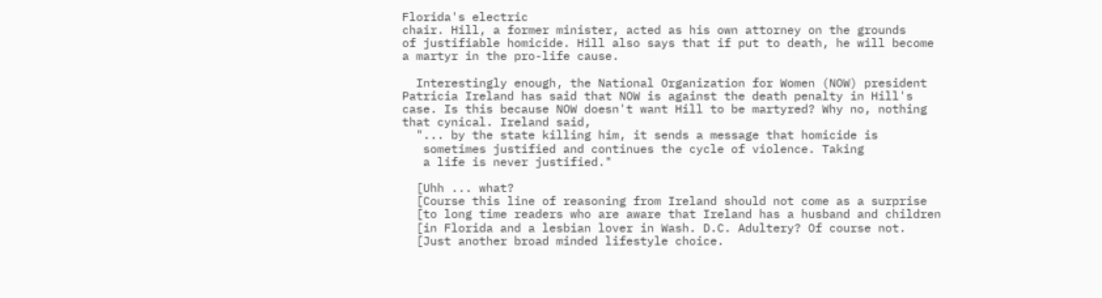Florida's electric
chair. Hill, a former minister, acted as his own attorney on the grounds
of justifiable homicide. Hill also says that if put to death, he will become
a martyr in the pro-life cause.

  Interestingly enough, the National Organization for Women (NOW) president
Patricia Ireland has said that NOW is against the death penalty in Hill's
case. Is this because NOW doesn't want Hill to be martyred? Why no, nothing
that cynical. Ireland said,
  "... by the state killing him, it sends a message that homicide is
   sometimes justified and continues the cycle of violence. Taking
   a life is never justified."

  [Uhh ... what?
  [Course this line of reasoning from Ireland should not come as a surprise
  [to long time readers who are aware that Ireland has a husband and children
  [in Florida and a lesbian lover in Wash. D.C. Adultery? Of course not.
  [Just another broad minded lifestyle choice.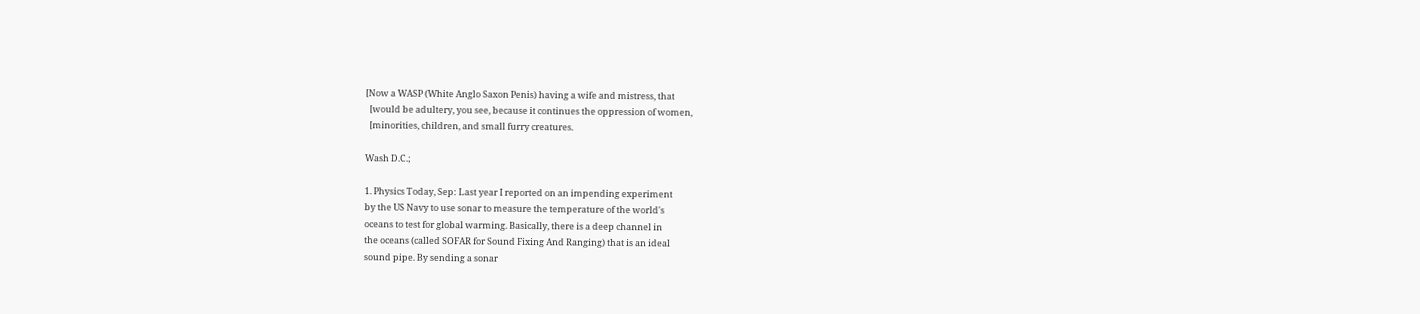[Now a WASP (White Anglo Saxon Penis) having a wife and mistress, that
  [would be adultery, you see, because it continues the oppression of women,
  [minorities, children, and small furry creatures.

Wash D.C.;

1. Physics Today, Sep: Last year I reported on an impending experiment
by the US Navy to use sonar to measure the temperature of the world's
oceans to test for global warming. Basically, there is a deep channel in
the oceans (called SOFAR for Sound Fixing And Ranging) that is an ideal
sound pipe. By sending a sonar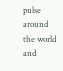pulse around the world and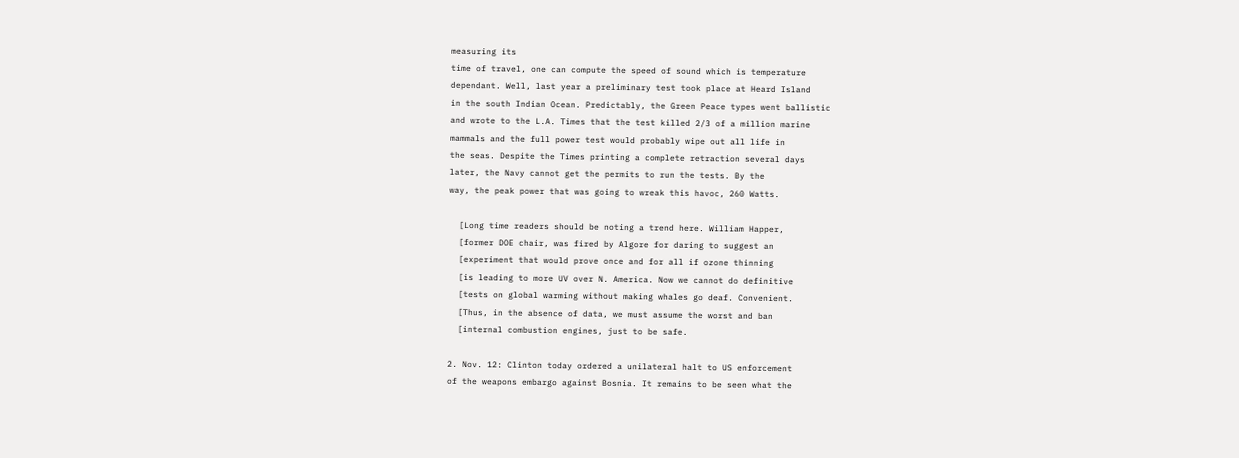measuring its
time of travel, one can compute the speed of sound which is temperature
dependant. Well, last year a preliminary test took place at Heard Island
in the south Indian Ocean. Predictably, the Green Peace types went ballistic
and wrote to the L.A. Times that the test killed 2/3 of a million marine
mammals and the full power test would probably wipe out all life in
the seas. Despite the Times printing a complete retraction several days
later, the Navy cannot get the permits to run the tests. By the
way, the peak power that was going to wreak this havoc, 260 Watts.

  [Long time readers should be noting a trend here. William Happer,
  [former DOE chair, was fired by Algore for daring to suggest an
  [experiment that would prove once and for all if ozone thinning
  [is leading to more UV over N. America. Now we cannot do definitive
  [tests on global warming without making whales go deaf. Convenient.
  [Thus, in the absence of data, we must assume the worst and ban
  [internal combustion engines, just to be safe.

2. Nov. 12: Clinton today ordered a unilateral halt to US enforcement
of the weapons embargo against Bosnia. It remains to be seen what the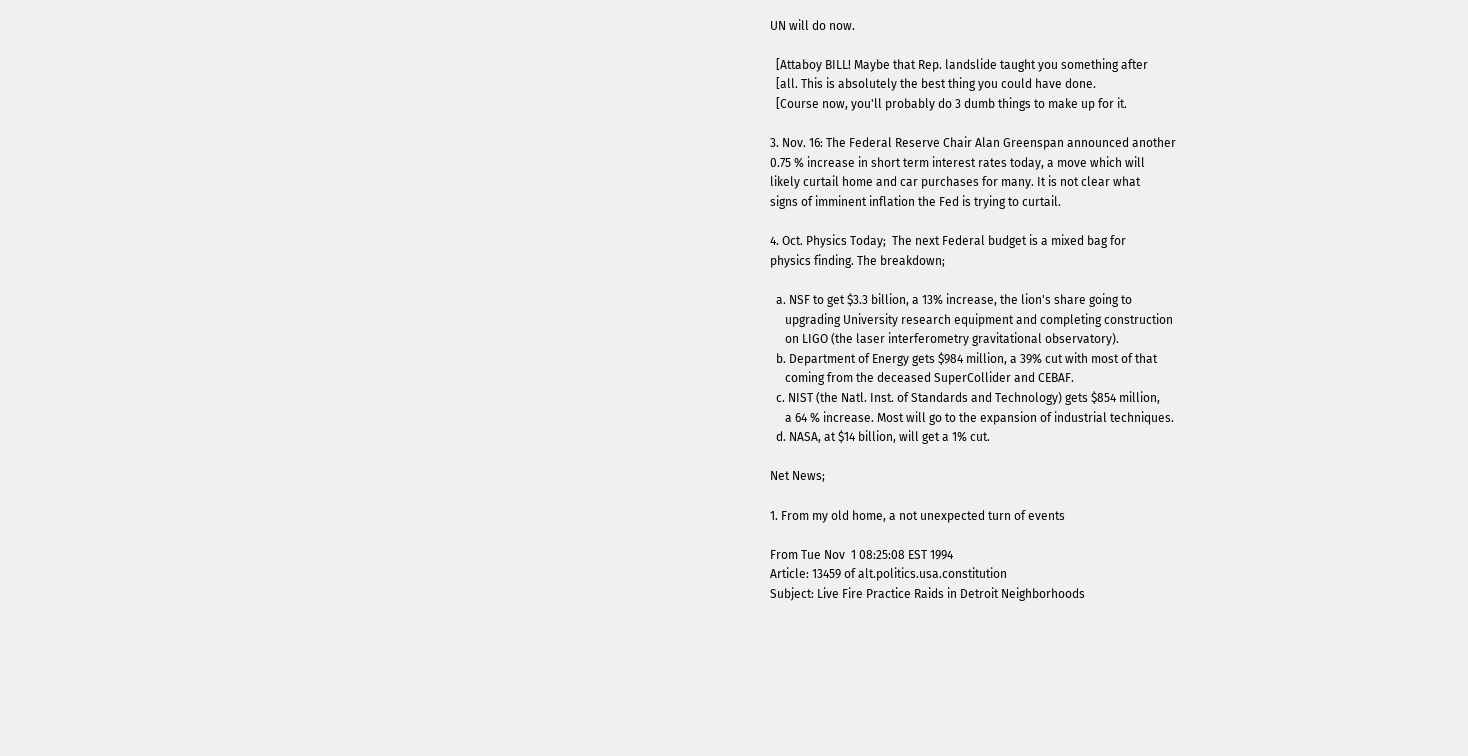UN will do now.

  [Attaboy BILL! Maybe that Rep. landslide taught you something after
  [all. This is absolutely the best thing you could have done.
  [Course now, you'll probably do 3 dumb things to make up for it.

3. Nov. 16: The Federal Reserve Chair Alan Greenspan announced another
0.75 % increase in short term interest rates today, a move which will
likely curtail home and car purchases for many. It is not clear what
signs of imminent inflation the Fed is trying to curtail.

4. Oct. Physics Today;  The next Federal budget is a mixed bag for
physics finding. The breakdown;

  a. NSF to get $3.3 billion, a 13% increase, the lion's share going to
     upgrading University research equipment and completing construction
     on LIGO (the laser interferometry gravitational observatory).
  b. Department of Energy gets $984 million, a 39% cut with most of that
     coming from the deceased SuperCollider and CEBAF.
  c. NIST (the Natl. Inst. of Standards and Technology) gets $854 million,
     a 64 % increase. Most will go to the expansion of industrial techniques.
  d. NASA, at $14 billion, will get a 1% cut.

Net News;

1. From my old home, a not unexpected turn of events

From Tue Nov  1 08:25:08 EST 1994
Article: 13459 of alt.politics.usa.constitution
Subject: Live Fire Practice Raids in Detroit Neighborhoods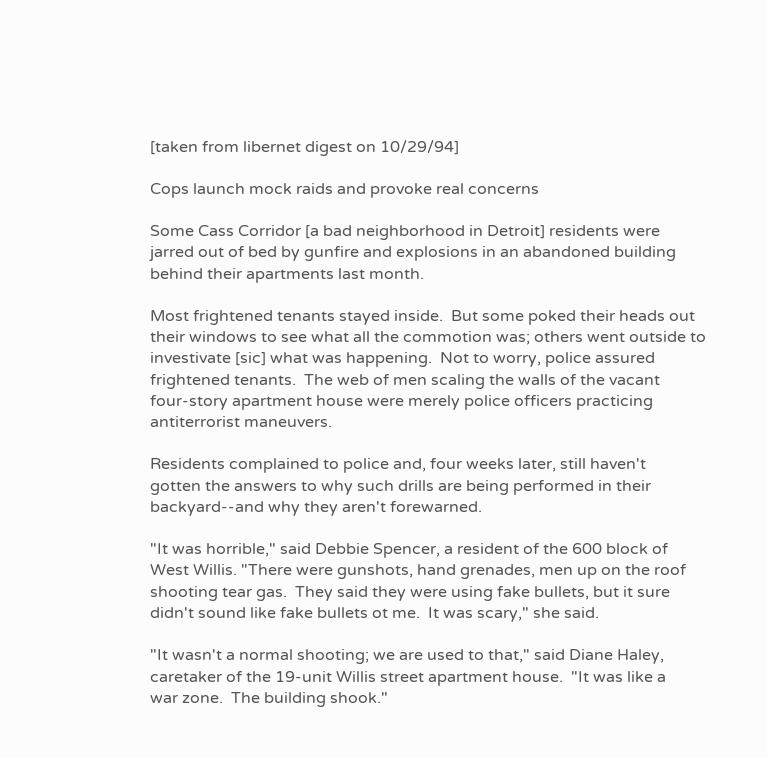[taken from libernet digest on 10/29/94]

Cops launch mock raids and provoke real concerns

Some Cass Corridor [a bad neighborhood in Detroit] residents were
jarred out of bed by gunfire and explosions in an abandoned building
behind their apartments last month.

Most frightened tenants stayed inside.  But some poked their heads out
their windows to see what all the commotion was; others went outside to
investivate [sic] what was happening.  Not to worry, police assured
frightened tenants.  The web of men scaling the walls of the vacant
four-story apartment house were merely police officers practicing
antiterrorist maneuvers.

Residents complained to police and, four weeks later, still haven't
gotten the answers to why such drills are being performed in their
backyard--and why they aren't forewarned.

"It was horrible," said Debbie Spencer, a resident of the 600 block of
West Willis. "There were gunshots, hand grenades, men up on the roof
shooting tear gas.  They said they were using fake bullets, but it sure
didn't sound like fake bullets ot me.  It was scary," she said.

"It wasn't a normal shooting; we are used to that," said Diane Haley,
caretaker of the 19-unit Willis street apartment house.  "It was like a
war zone.  The building shook."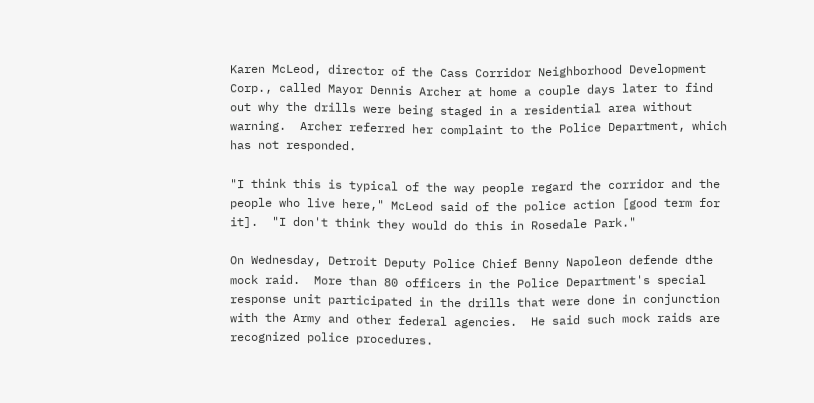Karen McLeod, director of the Cass Corridor Neighborhood Development
Corp., called Mayor Dennis Archer at home a couple days later to find
out why the drills were being staged in a residential area without
warning.  Archer referred her complaint to the Police Department, which
has not responded.

"I think this is typical of the way people regard the corridor and the
people who live here," McLeod said of the police action [good term for
it].  "I don't think they would do this in Rosedale Park."

On Wednesday, Detroit Deputy Police Chief Benny Napoleon defende dthe
mock raid.  More than 80 officers in the Police Department's special
response unit participated in the drills that were done in conjunction
with the Army and other federal agencies.  He said such mock raids are
recognized police procedures.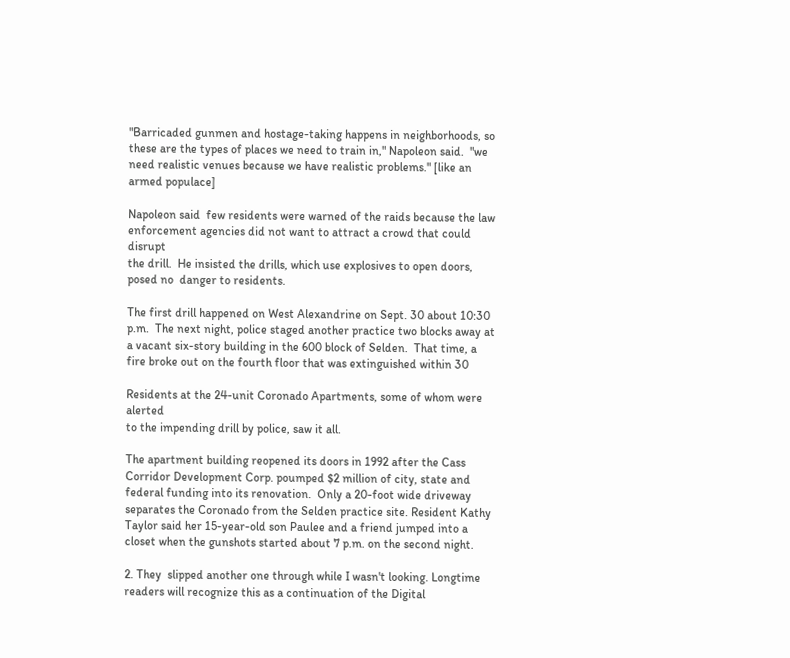"Barricaded gunmen and hostage-taking happens in neighborhoods, so
these are the types of places we need to train in," Napoleon said.  "we
need realistic venues because we have realistic problems." [like an
armed populace]

Napoleon said  few residents were warned of the raids because the law
enforcement agencies did not want to attract a crowd that could disrupt
the drill.  He insisted the drills, which use explosives to open doors,
posed no  danger to residents.

The first drill happened on West Alexandrine on Sept. 30 about 10:30
p.m.  The next night, police staged another practice two blocks away at
a vacant six-story building in the 600 block of Selden.  That time, a
fire broke out on the fourth floor that was extinguished within 30

Residents at the 24-unit Coronado Apartments, some of whom were alerted
to the impending drill by police, saw it all.

The apartment building reopened its doors in 1992 after the Cass
Corridor Development Corp. poumped $2 million of city, state and
federal funding into its renovation.  Only a 20-foot wide driveway
separates the Coronado from the Selden practice site. Resident Kathy
Taylor said her 15-year-old son Paulee and a friend jumped into a
closet when the gunshots started about 7 p.m. on the second night.

2. They  slipped another one through while I wasn't looking. Longtime
readers will recognize this as a continuation of the Digital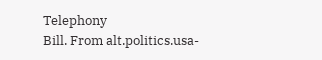Telephony
Bill. From alt.politics.usa-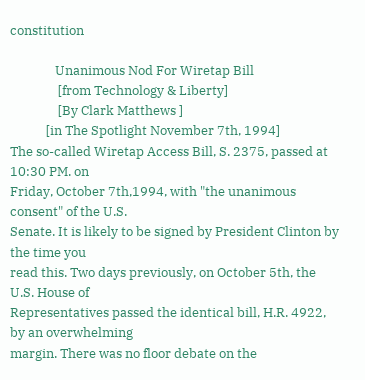constitution

               Unanimous Nod For Wiretap Bill
                [from Technology & Liberty]
                [By Clark Matthews ]
            [in The Spotlight November 7th, 1994]
The so-called Wiretap Access Bill, S. 2375, passed at 10:30 PM. on
Friday, October 7th,1994, with "the unanimous consent" of the U.S.
Senate. It is likely to be signed by President Clinton by the time you
read this. Two days previously, on October 5th, the U.S. House of
Representatives passed the identical bill, H.R. 4922, by an overwhelming
margin. There was no floor debate on the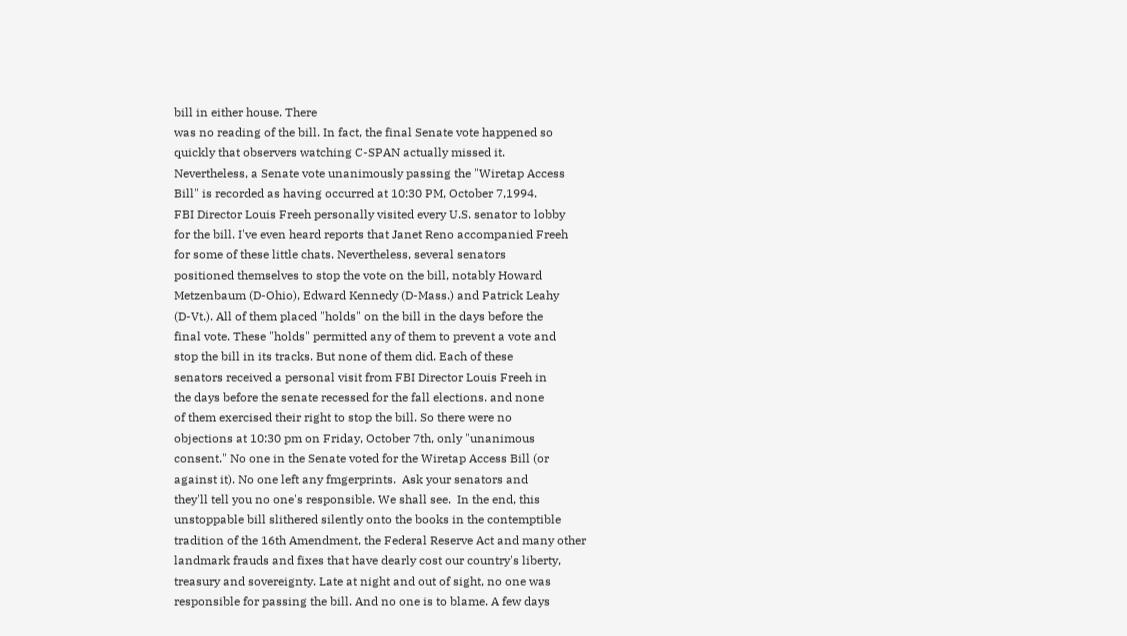bill in either house. There
was no reading of the bill. In fact, the final Senate vote happened so
quickly that observers watching C-SPAN actually missed it.
Nevertheless, a Senate vote unanimously passing the "Wiretap Access
Bill" is recorded as having occurred at 10:30 PM, October 7,1994.
FBI Director Louis Freeh personally visited every U.S. senator to lobby
for the bill. I've even heard reports that Janet Reno accompanied Freeh
for some of these little chats. Nevertheless, several senators
positioned themselves to stop the vote on the bill, notably Howard
Metzenbaum (D-Ohio), Edward Kennedy (D-Mass.) and Patrick Leahy
(D-Vt.). All of them placed "holds" on the bill in the days before the
final vote. These "holds" permitted any of them to prevent a vote and
stop the bill in its tracks. But none of them did. Each of these
senators received a personal visit from FBI Director Louis Freeh in
the days before the senate recessed for the fall elections. and none
of them exercised their right to stop the bill. So there were no
objections at 10:30 pm on Friday, October 7th, only "unanimous
consent." No one in the Senate voted for the Wiretap Access Bill (or
against it). No one left any fmgerprints.  Ask your senators and
they'll tell you no one's responsible. We shall see.  In the end, this
unstoppable bill slithered silently onto the books in the contemptible
tradition of the 16th Amendment, the Federal Reserve Act and many other
landmark frauds and fixes that have dearly cost our country's liberty,
treasury and sovereignty. Late at night and out of sight, no one was
responsible for passing the bill. And no one is to blame. A few days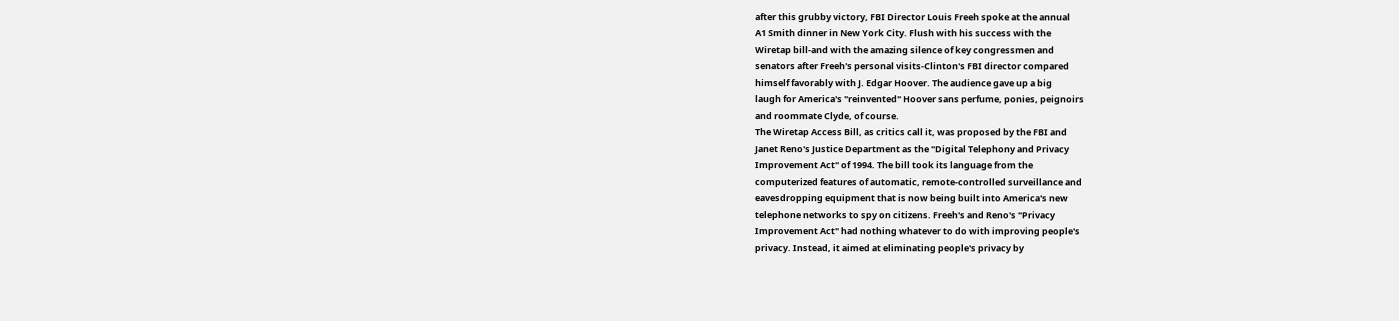after this grubby victory, FBI Director Louis Freeh spoke at the annual
A1 Smith dinner in New York City. Flush with his success with the
Wiretap bill-and with the amazing silence of key congressmen and
senators after Freeh's personal visits-Clinton's FBI director compared
himself favorably with J. Edgar Hoover. The audience gave up a big
laugh for America's "reinvented" Hoover sans perfume, ponies, peignoirs
and roommate Clyde, of course.
The Wiretap Access Bill, as critics call it, was proposed by the FBI and
Janet Reno's Justice Department as the "Digital Telephony and Privacy
Improvement Act" of 1994. The bill took its language from the
computerized features of automatic, remote-controlled surveillance and
eavesdropping equipment that is now being built into America's new
telephone networks to spy on citizens. Freeh's and Reno's "Privacy
Improvement Act" had nothing whatever to do with improving people's
privacy. Instead, it aimed at eliminating people's privacy by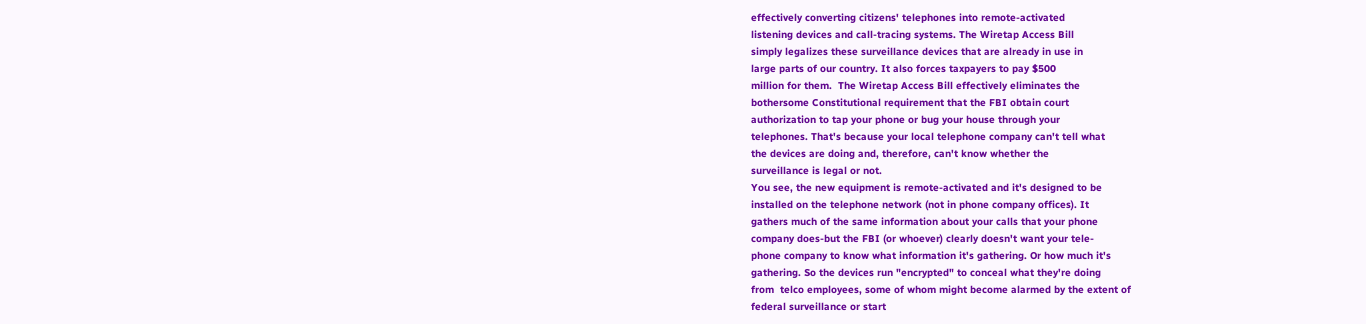effectively converting citizens' telephones into remote-activated
listening devices and call-tracing systems. The Wiretap Access Bill
simply legalizes these surveillance devices that are already in use in
large parts of our country. It also forces taxpayers to pay $500
million for them.  The Wiretap Access Bill effectively eliminates the
bothersome Constitutional requirement that the FBI obtain court
authorization to tap your phone or bug your house through your
telephones. That's because your local telephone company can't tell what
the devices are doing and, therefore, can't know whether the
surveillance is legal or not.
You see, the new equipment is remote-activated and it's designed to be
installed on the telephone network (not in phone company offices). It
gathers much of the same information about your calls that your phone
company does-but the FBI (or whoever) clearly doesn't want your tele-
phone company to know what information it's gathering. Or how much it's
gathering. So the devices run "encrypted" to conceal what they're doing
from  telco employees, some of whom might become alarmed by the extent of
federal surveillance or start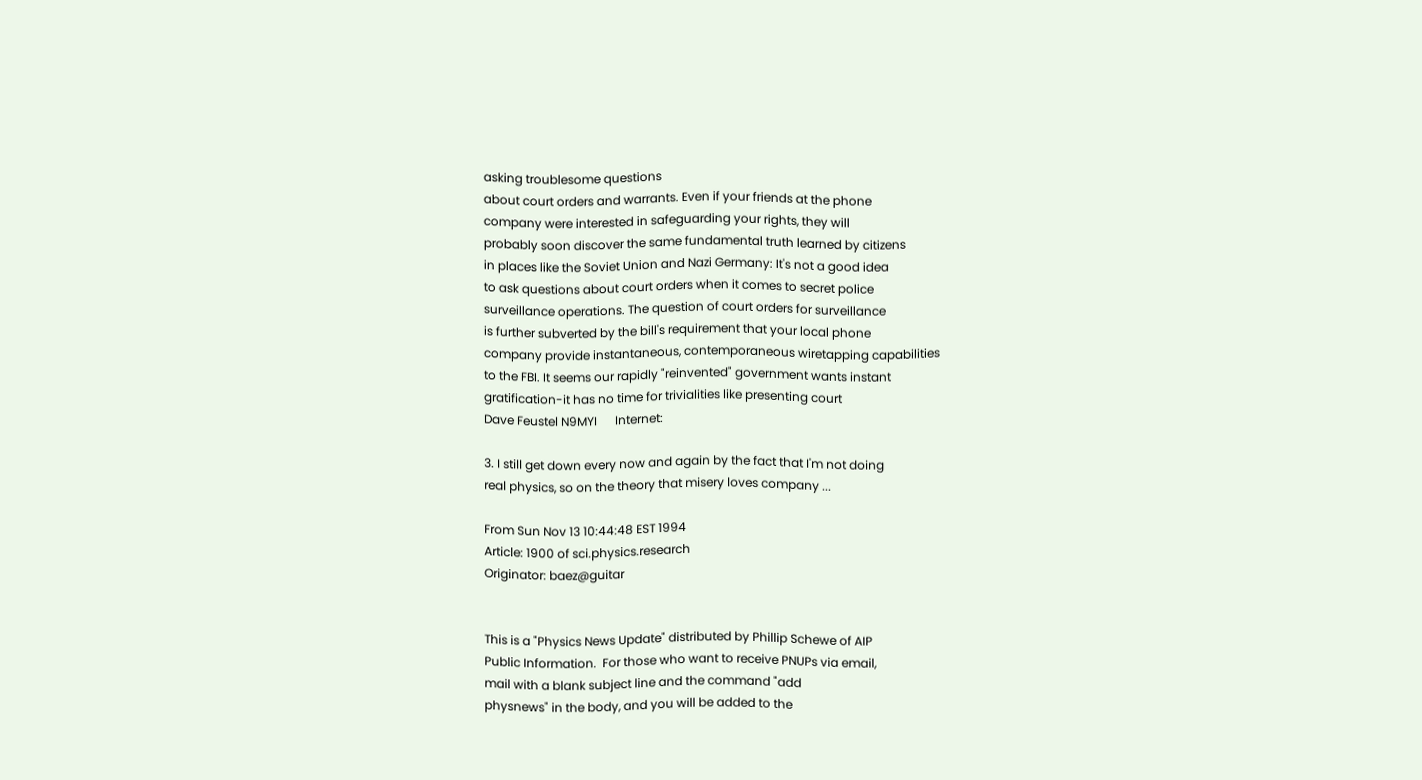asking troublesome questions
about court orders and warrants. Even if your friends at the phone
company were interested in safeguarding your rights, they will
probably soon discover the same fundamental truth learned by citizens
in places like the Soviet Union and Nazi Germany: It's not a good idea
to ask questions about court orders when it comes to secret police
surveillance operations. The question of court orders for surveillance
is further subverted by the bill's requirement that your local phone
company provide instantaneous, contemporaneous wiretapping capabilities
to the FBI. It seems our rapidly "reinvented" government wants instant
gratification-it has no time for trivialities like presenting court
Dave Feustel N9MYI      Internet:

3. I still get down every now and again by the fact that I'm not doing
real physics, so on the theory that misery loves company ...

From Sun Nov 13 10:44:48 EST 1994
Article: 1900 of sci.physics.research
Originator: baez@guitar


This is a "Physics News Update" distributed by Phillip Schewe of AIP
Public Information.  For those who want to receive PNUPs via email,
mail with a blank subject line and the command "add
physnews" in the body, and you will be added to the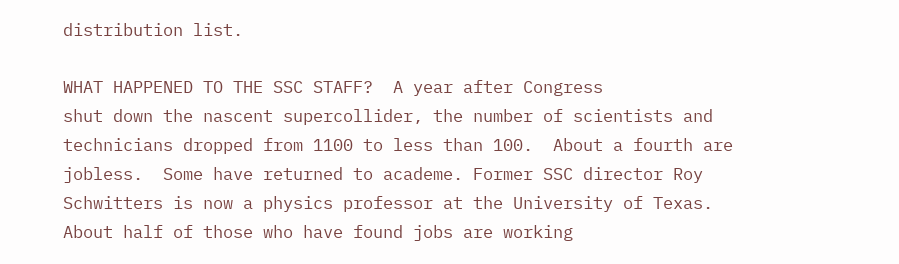distribution list.

WHAT HAPPENED TO THE SSC STAFF?  A year after Congress
shut down the nascent supercollider, the number of scientists and
technicians dropped from 1100 to less than 100.  About a fourth are
jobless.  Some have returned to academe. Former SSC director Roy
Schwitters is now a physics professor at the University of Texas.
About half of those who have found jobs are working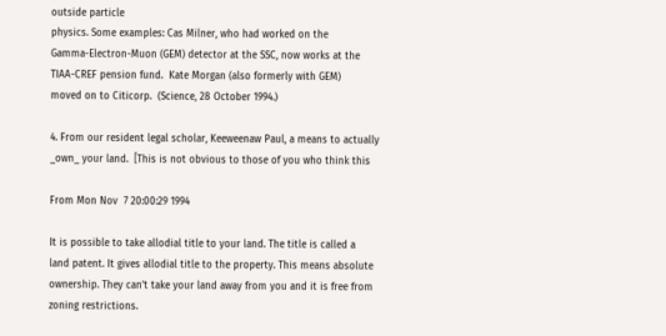outside particle
physics. Some examples: Cas Milner, who had worked on the
Gamma-Electron-Muon (GEM) detector at the SSC, now works at the
TIAA-CREF pension fund.  Kate Morgan (also formerly with GEM)
moved on to Citicorp.  (Science, 28 October 1994.)

4. From our resident legal scholar, Keeweenaw Paul, a means to actually
_own_ your land.  [This is not obvious to those of you who think this

From Mon Nov  7 20:00:29 1994

It is possible to take allodial title to your land. The title is called a
land patent. It gives allodial title to the property. This means absolute
ownership. They can't take your land away from you and it is free from
zoning restrictions.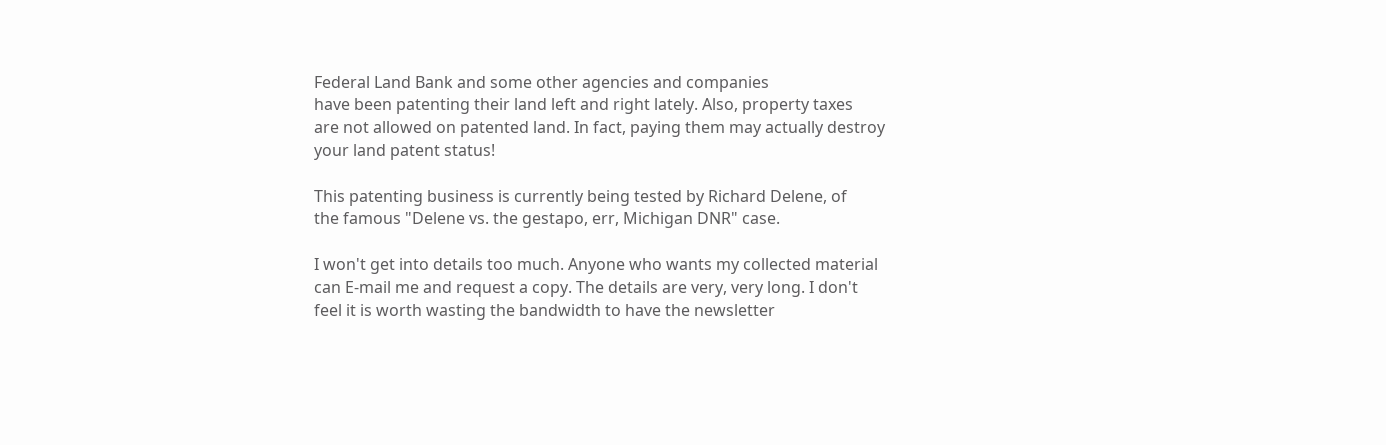Federal Land Bank and some other agencies and companies
have been patenting their land left and right lately. Also, property taxes
are not allowed on patented land. In fact, paying them may actually destroy
your land patent status!

This patenting business is currently being tested by Richard Delene, of
the famous "Delene vs. the gestapo, err, Michigan DNR" case.

I won't get into details too much. Anyone who wants my collected material
can E-mail me and request a copy. The details are very, very long. I don't
feel it is worth wasting the bandwidth to have the newsletter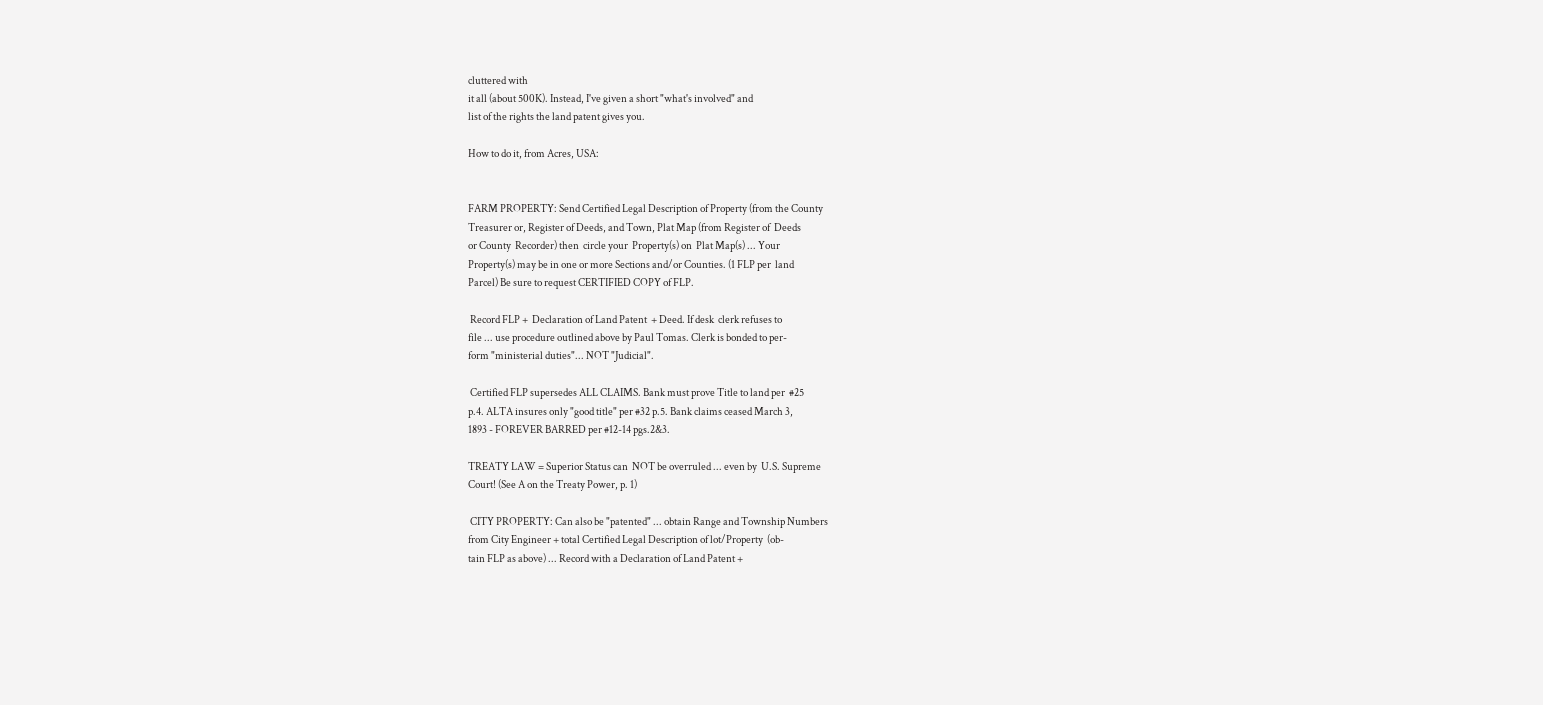cluttered with
it all (about 500K). Instead, I've given a short "what's involved" and
list of the rights the land patent gives you.

How to do it, from Acres, USA:


FARM PROPERTY: Send Certified Legal Description of Property (from the County
Treasurer or, Register of Deeds, and Town, Plat Map (from Register of  Deeds
or County  Recorder) then  circle your  Property(s) on  Plat Map(s) ... Your
Property(s) may be in one or more Sections and/or Counties. (1 FLP per  land
Parcel) Be sure to request CERTIFIED COPY of FLP.

 Record FLP +  Declaration of Land Patent  + Deed. If desk  clerk refuses to
file ... use procedure outlined above by Paul Tomas. Clerk is bonded to per-
form "ministerial duties"... NOT "Judicial".

 Certified FLP supersedes ALL CLAIMS. Bank must prove Title to land per  #25
p.4. ALTA insures only "good title" per #32 p.5. Bank claims ceased March 3,
1893 - FOREVER BARRED per #12-14 pgs.2&3.

TREATY LAW = Superior Status can  NOT be overruled ... even by  U.S. Supreme
Court! (See A on the Treaty Power, p. 1)

 CITY PROPERTY: Can also be "patented" ... obtain Range and Township Numbers
from City Engineer + total Certified Legal Description of lot/Property  (ob-
tain FLP as above) ... Record with a Declaration of Land Patent +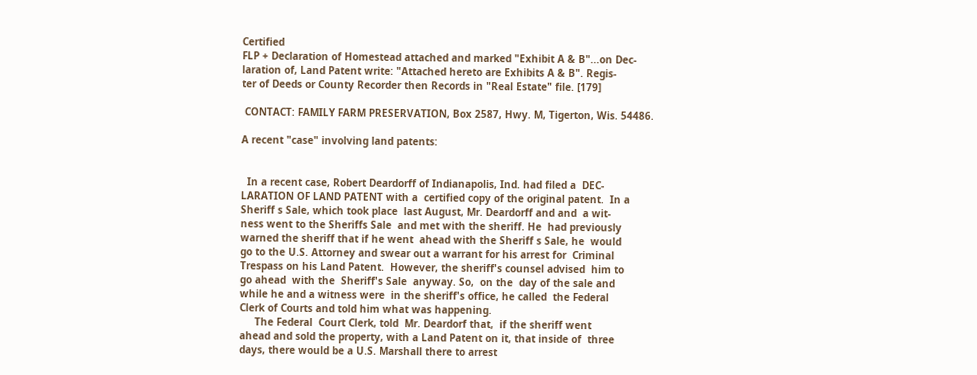Certified
FLP + Declaration of Homestead attached and marked "Exhibit A & B"...on Dec-
laration of, Land Patent write: "Attached hereto are Exhibits A & B". Regis-
ter of Deeds or County Recorder then Records in "Real Estate" file. [179]

 CONTACT: FAMILY FARM PRESERVATION, Box 2587, Hwy. M, Tigerton, Wis. 54486.

A recent "case" involving land patents:


  In a recent case, Robert Deardorff of Indianapolis, Ind. had filed a  DEC-
LARATION OF LAND PATENT with a  certified copy of the original patent.  In a
Sheriff s Sale, which took place  last August, Mr. Deardorff and and  a wit-
ness went to the Sheriffs Sale  and met with the sheriff. He  had previously
warned the sheriff that if he went  ahead with the Sheriff s Sale, he  would
go to the U.S. Attorney and swear out a warrant for his arrest for  Criminal
Trespass on his Land Patent.  However, the sheriff's counsel advised  him to
go ahead  with the  Sheriff's Sale  anyway. So,  on the  day of the sale and
while he and a witness were  in the sheriff's office, he called  the Federal
Clerk of Courts and told him what was happening.
     The Federal  Court Clerk, told  Mr. Deardorf that,  if the sheriff went
ahead and sold the property, with a Land Patent on it, that inside of  three
days, there would be a U.S. Marshall there to arrest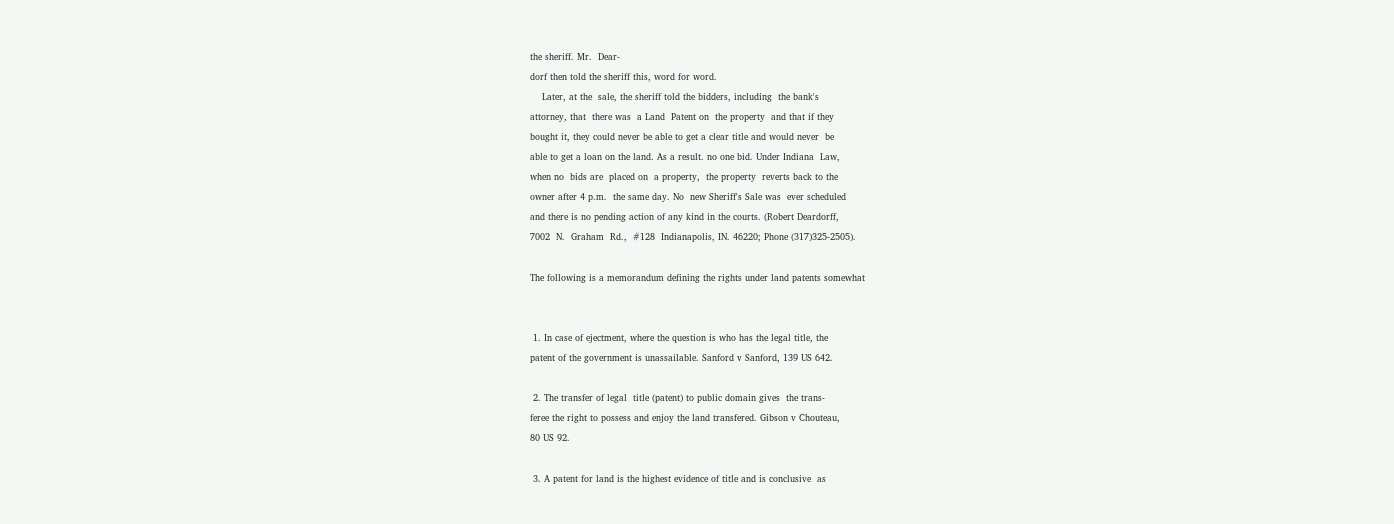the sheriff. Mr.  Dear-
dorf then told the sheriff this, word for word.
    Later, at the  sale, the sheriff told the bidders, including  the bank's
attorney, that  there was  a Land  Patent on  the property  and that if they
bought it, they could never be able to get a clear title and would never  be
able to get a loan on the land. As a result. no one bid. Under Indiana  Law,
when no  bids are  placed on  a property,  the property  reverts back to the
owner after 4 p.m.  the same day. No  new Sheriff's Sale was  ever scheduled
and there is no pending action of any kind in the courts. (Robert Deardorff,
7002  N.  Graham  Rd.,  #128  Indianapolis, IN. 46220; Phone (317)325-2505).

The following is a memorandum defining the rights under land patents somewhat


 1. In case of ejectment, where the question is who has the legal title, the
patent of the government is unassailable. Sanford v Sanford, 139 US 642.

 2. The transfer of legal  title (patent) to public domain gives  the trans-
feree the right to possess and enjoy the land transfered. Gibson v Chouteau,
80 US 92.

 3. A patent for land is the highest evidence of title and is conclusive  as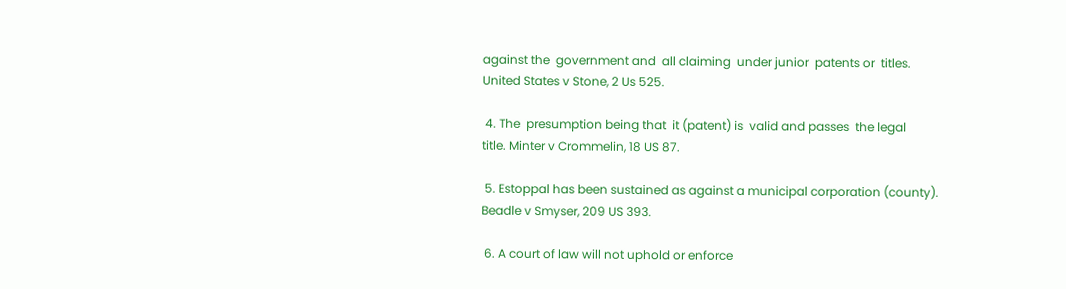against the  government and  all claiming  under junior  patents or  titles.
United States v Stone, 2 Us 525.

 4. The  presumption being that  it (patent) is  valid and passes  the legal
title. Minter v Crommelin, 18 US 87.

 5. Estoppal has been sustained as against a municipal corporation (county).
Beadle v Smyser, 209 US 393.

 6. A court of law will not uphold or enforce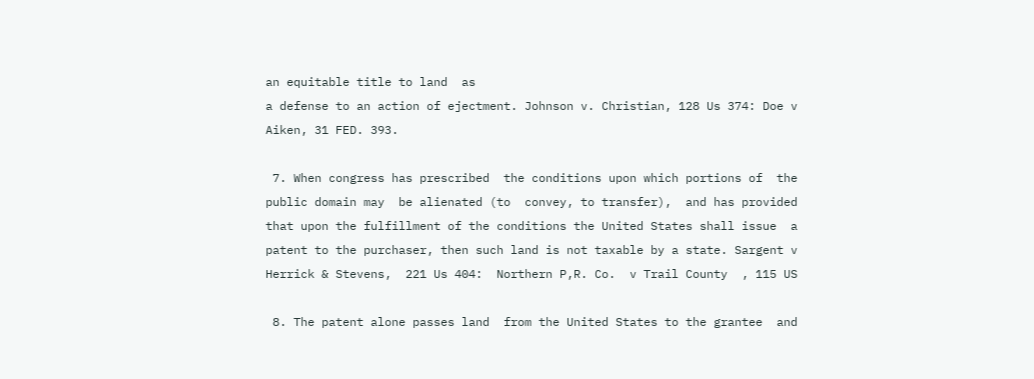an equitable title to land  as
a defense to an action of ejectment. Johnson v. Christian, 128 Us 374: Doe v
Aiken, 31 FED. 393.

 7. When congress has prescribed  the conditions upon which portions of  the
public domain may  be alienated (to  convey, to transfer),  and has provided
that upon the fulfillment of the conditions the United States shall issue  a
patent to the purchaser, then such land is not taxable by a state. Sargent v
Herrick & Stevens,  221 Us 404:  Northern P,R. Co.  v Trail County  , 115 US

 8. The patent alone passes land  from the United States to the grantee  and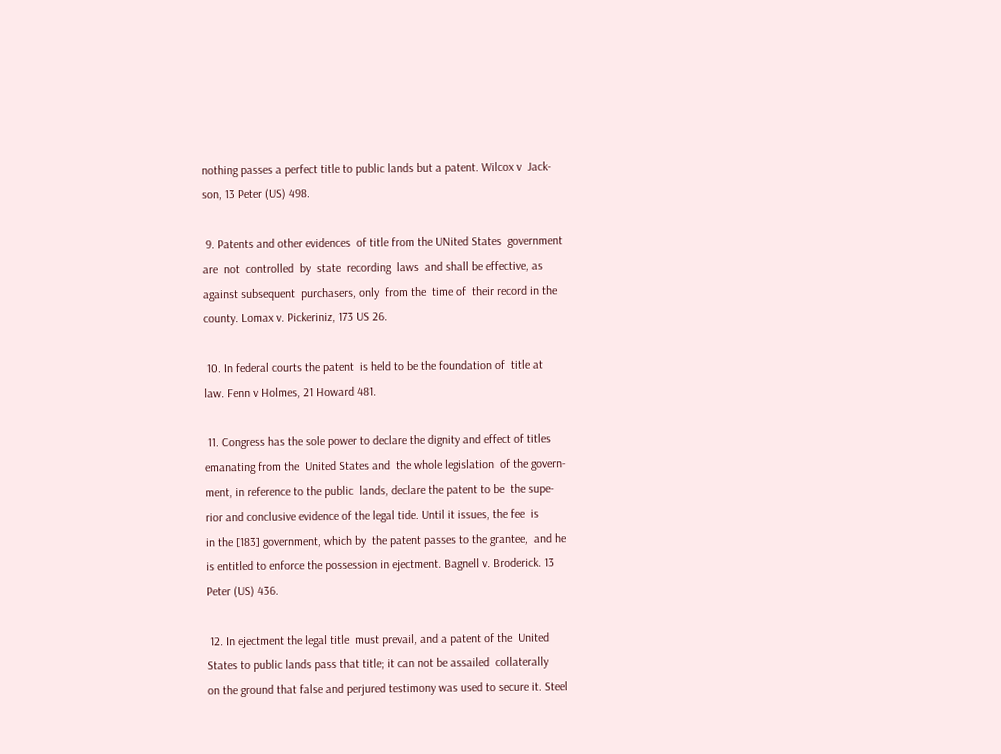nothing passes a perfect title to public lands but a patent. Wilcox v  Jack-
son, 13 Peter (US) 498.

 9. Patents and other evidences  of title from the UNited States  government
are  not  controlled  by  state  recording  laws  and shall be effective, as
against subsequent  purchasers, only  from the  time of  their record in the
county. Lomax v. Pickeriniz, 173 US 26.

 10. In federal courts the patent  is held to be the foundation of  title at
law. Fenn v Holmes, 21 Howard 481.

 11. Congress has the sole power to declare the dignity and effect of titles
emanating from the  United States and  the whole legislation  of the govern-
ment, in reference to the public  lands, declare the patent to be  the supe-
rior and conclusive evidence of the legal tide. Until it issues, the fee  is
in the [183] government, which by  the patent passes to the grantee,  and he
is entitled to enforce the possession in ejectment. Bagnell v. Broderick. 13
Peter (US) 436.

 12. In ejectment the legal title  must prevail, and a patent of the  United
States to public lands pass that title; it can not be assailed  collaterally
on the ground that false and perjured testimony was used to secure it. Steel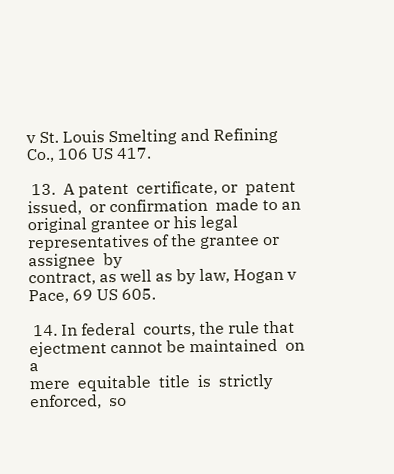v St. Louis Smelting and Refining Co., 106 US 417.

 13.  A patent  certificate, or  patent issued,  or confirmation  made to an
original grantee or his legal representatives of the grantee or assignee  by
contract, as well as by law, Hogan v Pace, 69 US 605.

 14. In federal  courts, the rule that  ejectment cannot be maintained  on a
mere  equitable  title  is  strictly  enforced,  so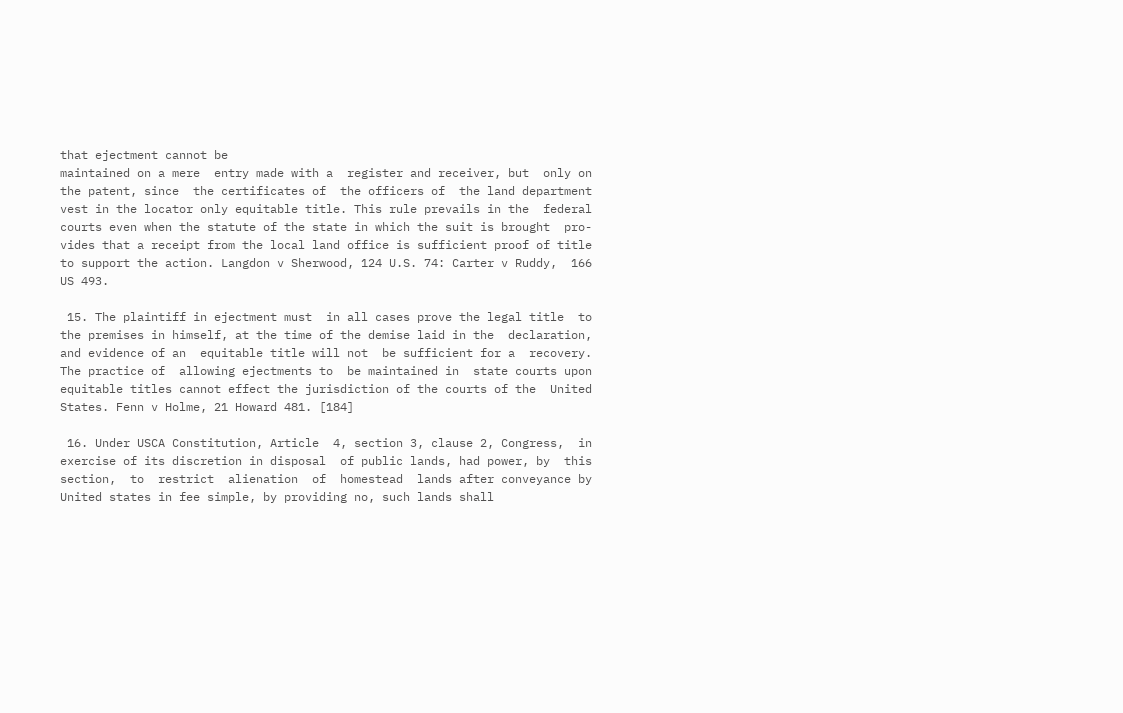that ejectment cannot be
maintained on a mere  entry made with a  register and receiver, but  only on
the patent, since  the certificates of  the officers of  the land department
vest in the locator only equitable title. This rule prevails in the  federal
courts even when the statute of the state in which the suit is brought  pro-
vides that a receipt from the local land office is sufficient proof of title
to support the action. Langdon v Sherwood, 124 U.S. 74: Carter v Ruddy,  166
US 493.

 15. The plaintiff in ejectment must  in all cases prove the legal title  to
the premises in himself, at the time of the demise laid in the  declaration,
and evidence of an  equitable title will not  be sufficient for a  recovery.
The practice of  allowing ejectments to  be maintained in  state courts upon
equitable titles cannot effect the jurisdiction of the courts of the  United
States. Fenn v Holme, 21 Howard 481. [184]

 16. Under USCA Constitution, Article  4, section 3, clause 2, Congress,  in
exercise of its discretion in disposal  of public lands, had power, by  this
section,  to  restrict  alienation  of  homestead  lands after conveyance by
United states in fee simple, by providing no, such lands shall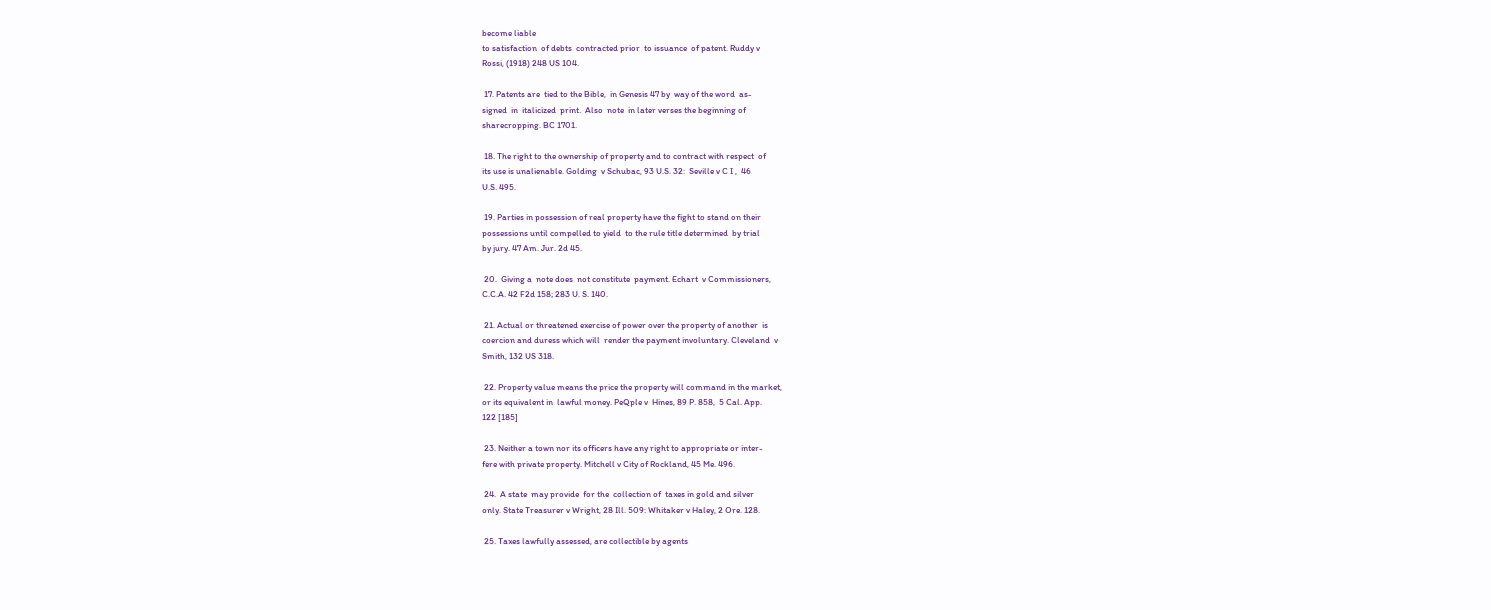become liable
to satisfaction  of debts  contracted prior  to issuance  of patent. Ruddy v
Rossi, (1918) 248 US 104.

 17. Patents are  tied to the Bible,  in Genesis 47 by  way of the word  as-
signed  in  italicized  print.  Also  note  in later verses the beginning of
sharecropping. BC 1701.

 18. The right to the ownership of property and to contract with respect  of
its use is unalienable. Golding  v Schubac, 93 U.S. 32:  Seville v C I ,  46
U.S. 495.

 19. Parties in possession of real property have the fight to stand on their
possessions until compelled to yield  to the rule title determined  by trial
by jury. 47 Am. Jur. 2d 45.

 20.  Giving a  note does  not constitute  payment. Echart  v Commissioners,
C.C.A. 42 F2d 158; 283 U. S. 140.

 21. Actual or threatened exercise of power over the property of another  is
coercion and duress which will  render the payment involuntary. Cleveland  v
Smith, 132 US 318.

 22. Property value means the price the property will command in the market,
or its equivalent in  lawful money. PeQple v  Hines, 89 P. 858,  5 Cal. App.
122 [185]

 23. Neither a town nor its officers have any right to appropriate or inter-
fere with private property. Mitchell v City of Rockland, 45 Me. 496.

 24.  A state  may provide  for the  collection of  taxes in gold and silver
only. State Treasurer v Wright, 28 Ill. 509: Whitaker v Haley, 2 Ore. 128.

 25. Taxes lawfully assessed, are collectible by agents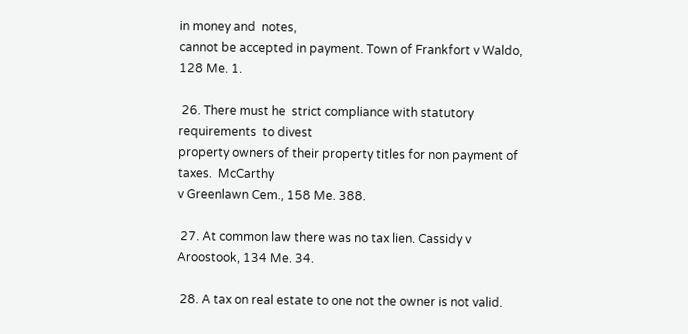in money and  notes,
cannot be accepted in payment. Town of Frankfort v Waldo, 128 Me. 1.

 26. There must he  strict compliance with statutory requirements  to divest
property owners of their property titles for non payment of taxes.  McCarthy
v Greenlawn Cem., 158 Me. 388.

 27. At common law there was no tax lien. Cassidy v Aroostook, 134 Me. 34.

 28. A tax on real estate to one not the owner is not valid.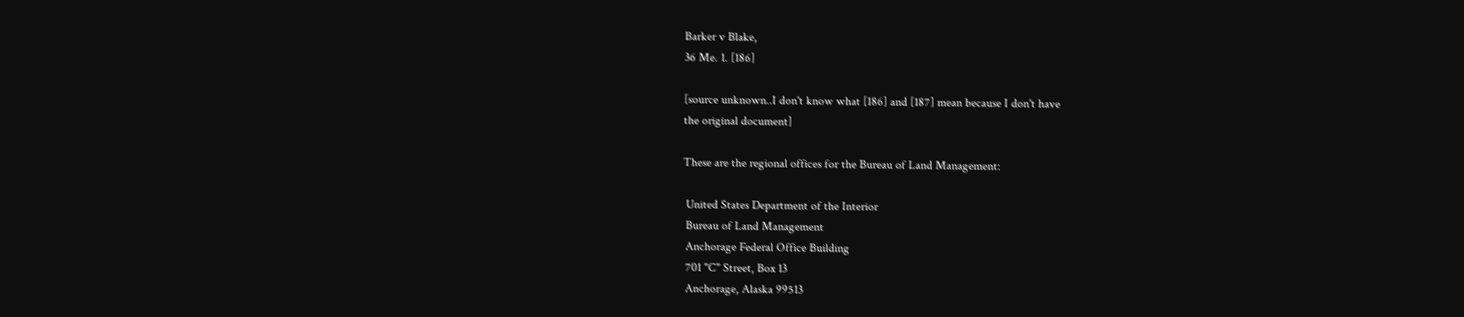Barker v Blake,
36 Me. 1. [186]

[source unknown..I don't know what [186] and [187] mean because I don't have
the original document]

These are the regional offices for the Bureau of Land Management:

 United States Department of the Interior
 Bureau of Land Management
 Anchorage Federal Office Building
 701 "C" Street, Box 13
 Anchorage, Alaska 99513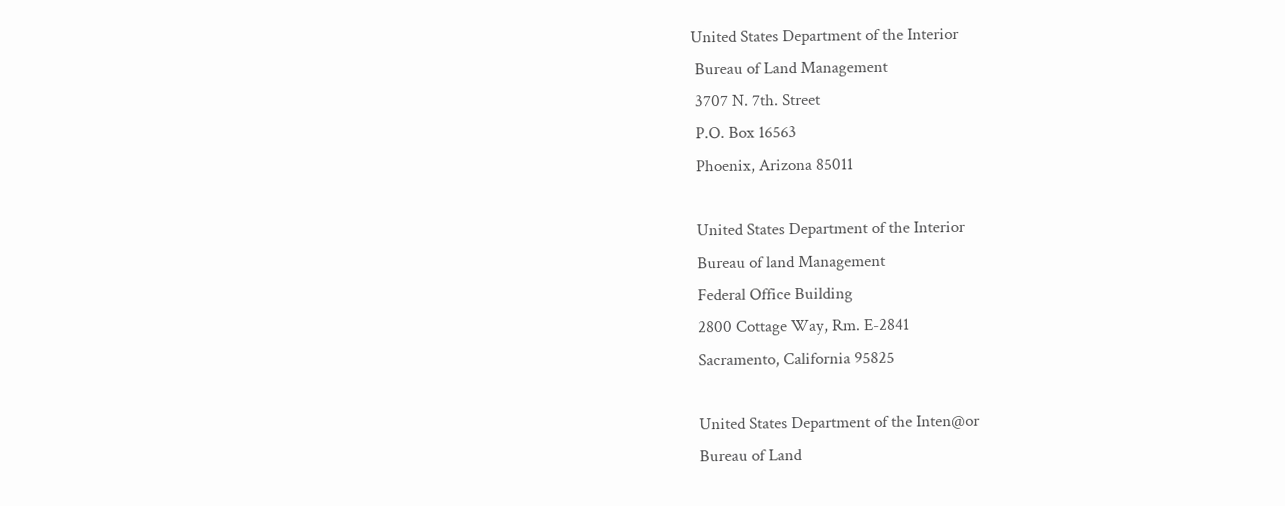United States Department of the Interior
 Bureau of Land Management
 3707 N. 7th. Street
 P.O. Box 16563
 Phoenix, Arizona 85011

 United States Department of the Interior
 Bureau of land Management
 Federal Office Building
 2800 Cottage Way, Rm. E-2841
 Sacramento, California 95825

 United States Department of the Inten@or
 Bureau of Land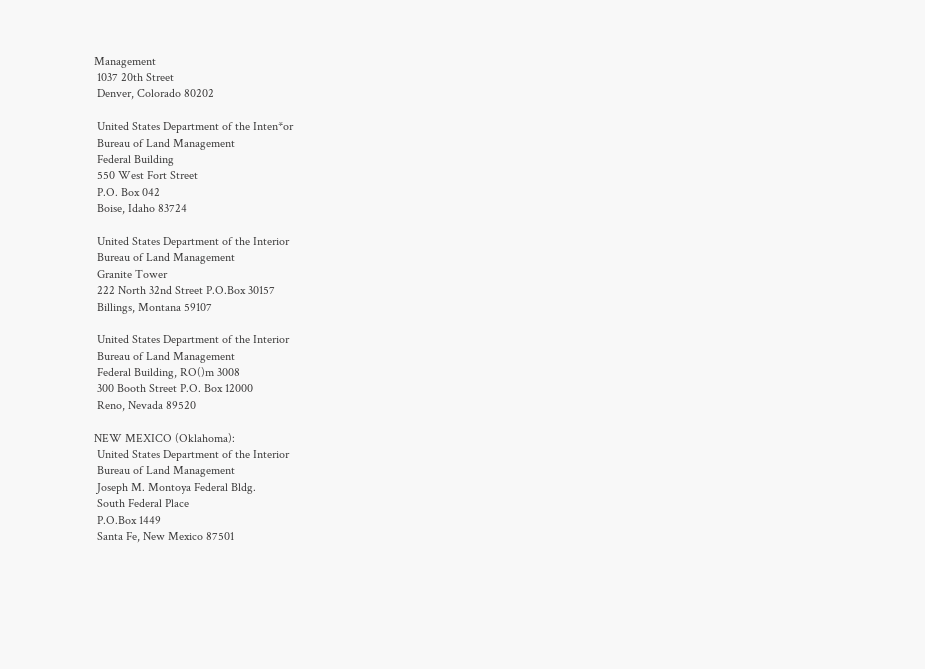Management
 1037 20th Street
 Denver, Colorado 80202

 United States Department of the Inten*or
 Bureau of Land Management
 Federal Building
 550 West Fort Street
 P.O. Box 042
 Boise, Idaho 83724

 United States Department of the Interior
 Bureau of Land Management
 Granite Tower
 222 North 32nd Street P.O.Box 30157
 Billings, Montana 59107

 United States Department of the Interior
 Bureau of Land Management
 Federal Building, RO()m 3008
 300 Booth Street P.O. Box 12000
 Reno, Nevada 89520

NEW MEXICO (Oklahoma):
 United States Department of the Interior
 Bureau of Land Management
 Joseph M. Montoya Federal Bldg.
 South Federal Place
 P.O.Box 1449
 Santa Fe, New Mexico 87501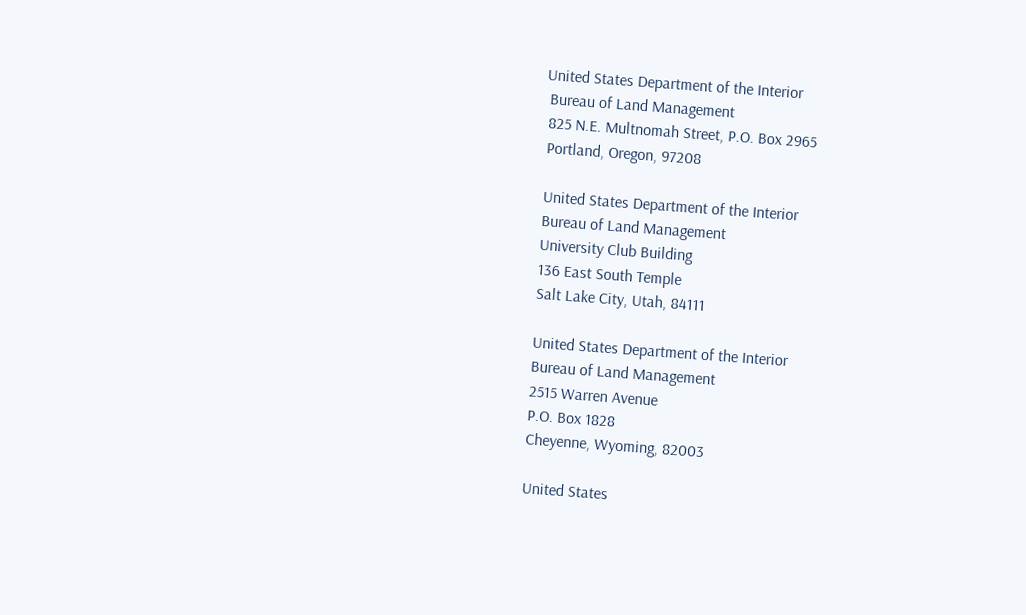United States Department of the Interior
 Bureau of Land Management
 825 N.E. Multnomah Street, P.O. Box 2965
 Portland, Oregon, 97208

 United States Department of the Interior
 Bureau of Land Management
 University Club Building
 136 East South Temple
 Salt Lake City, Utah, 84111

 United States Department of the Interior
 Bureau of Land Management
 2515 Warren Avenue
 P.O. Box 1828
 Cheyenne, Wyoming, 82003

 United States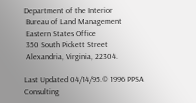Department of the Interior
 Bureau of Land Management
 Eastern States Office
 350 South Pickett Street
 Alexandria, Virginia, 22304.

Last Updated 04/14/95.© 1996 PPSA Consulting